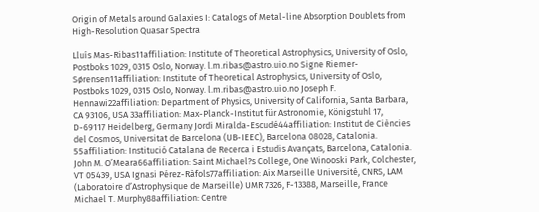Origin of Metals around Galaxies I: Catalogs of Metal-line Absorption Doublets from High-Resolution Quasar Spectra

Lluís Mas-Ribas11affiliation: Institute of Theoretical Astrophysics, University of Oslo, Postboks 1029, 0315 Oslo, Norway. l.m.ribas@astro.uio.no Signe Riemer-Sørensen11affiliation: Institute of Theoretical Astrophysics, University of Oslo, Postboks 1029, 0315 Oslo, Norway. l.m.ribas@astro.uio.no Joseph F. Hennawi22affiliation: Department of Physics, University of California, Santa Barbara, CA 93106, USA 33affiliation: Max-Planck-Institut für Astronomie, Königstuhl 17, D-69117 Heidelberg, Germany Jordi Miralda-Escudé44affiliation: Institut de Ciències del Cosmos, Universitat de Barcelona (UB-IEEC), Barcelona 08028, Catalonia. 55affiliation: Institució Catalana de Recerca i Estudis Avançats, Barcelona, Catalonia. John M. O’Meara66affiliation: Saint Michael?s College, One Winooski Park, Colchester, VT 05439, USA Ignasi Pérez-Ràfols77affiliation: Aix Marseille Université, CNRS, LAM (Laboratoire d’Astrophysique de Marseille) UMR 7326, F-13388, Marseille, France Michael T. Murphy88affiliation: Centre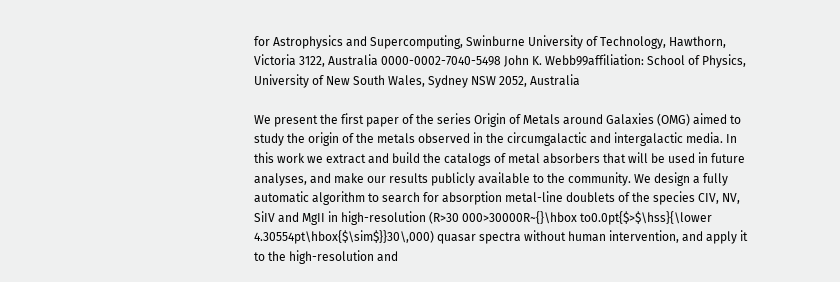for Astrophysics and Supercomputing, Swinburne University of Technology, Hawthorn, Victoria 3122, Australia 0000-0002-7040-5498 John K. Webb99affiliation: School of Physics, University of New South Wales, Sydney NSW 2052, Australia

We present the first paper of the series Origin of Metals around Galaxies (OMG) aimed to study the origin of the metals observed in the circumgalactic and intergalactic media. In this work we extract and build the catalogs of metal absorbers that will be used in future analyses, and make our results publicly available to the community. We design a fully automatic algorithm to search for absorption metal-line doublets of the species CIV, NV, SiIV and MgII in high-resolution (R>30 000>30000R~{}\hbox to0.0pt{$>$\hss}{\lower 4.30554pt\hbox{$\sim$}}30\,000) quasar spectra without human intervention, and apply it to the high-resolution and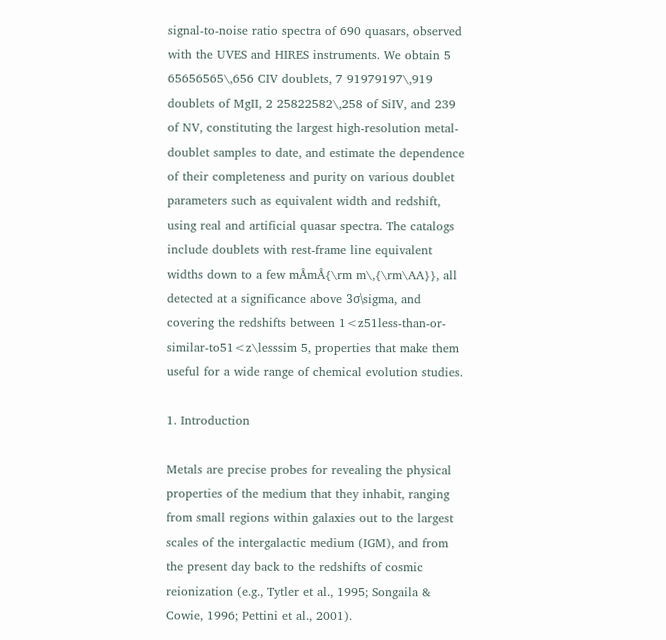signal-to-noise ratio spectra of 690 quasars, observed with the UVES and HIRES instruments. We obtain 5 65656565\,656 CIV doublets, 7 91979197\,919 doublets of MgII, 2 25822582\,258 of SiIV, and 239 of NV, constituting the largest high-resolution metal-doublet samples to date, and estimate the dependence of their completeness and purity on various doublet parameters such as equivalent width and redshift, using real and artificial quasar spectra. The catalogs include doublets with rest-frame line equivalent widths down to a few mÅmÅ{\rm m\,{\rm\AA}}, all detected at a significance above 3σ\sigma, and covering the redshifts between 1<z51less-than-or-similar-to51<z\lesssim 5, properties that make them useful for a wide range of chemical evolution studies.

1. Introduction

Metals are precise probes for revealing the physical properties of the medium that they inhabit, ranging from small regions within galaxies out to the largest scales of the intergalactic medium (IGM), and from the present day back to the redshifts of cosmic reionization (e.g., Tytler et al., 1995; Songaila & Cowie, 1996; Pettini et al., 2001).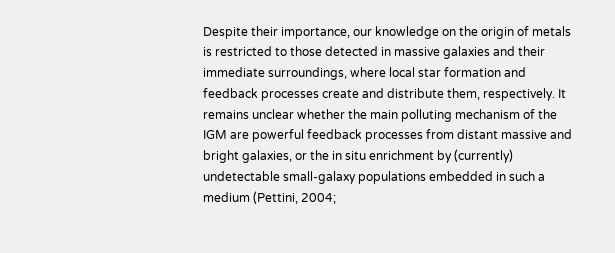Despite their importance, our knowledge on the origin of metals is restricted to those detected in massive galaxies and their immediate surroundings, where local star formation and feedback processes create and distribute them, respectively. It remains unclear whether the main polluting mechanism of the IGM are powerful feedback processes from distant massive and bright galaxies, or the in situ enrichment by (currently) undetectable small-galaxy populations embedded in such a medium (Pettini, 2004;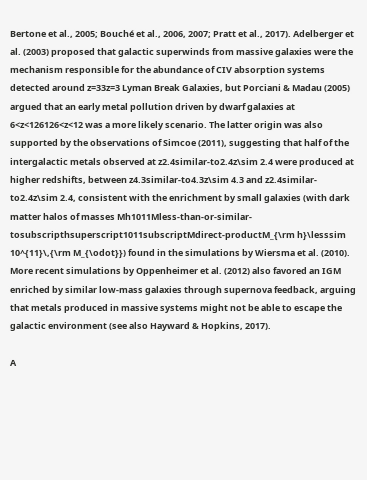Bertone et al., 2005; Bouché et al., 2006, 2007; Pratt et al., 2017). Adelberger et al. (2003) proposed that galactic superwinds from massive galaxies were the mechanism responsible for the abundance of CIV absorption systems detected around z=33z=3 Lyman Break Galaxies, but Porciani & Madau (2005) argued that an early metal pollution driven by dwarf galaxies at 6<z<126126<z<12 was a more likely scenario. The latter origin was also supported by the observations of Simcoe (2011), suggesting that half of the intergalactic metals observed at z2.4similar-to2.4z\sim 2.4 were produced at higher redshifts, between z4.3similar-to4.3z\sim 4.3 and z2.4similar-to2.4z\sim 2.4, consistent with the enrichment by small galaxies (with dark matter halos of masses Mh1011Mless-than-or-similar-tosubscripthsuperscript1011subscriptMdirect-productM_{\rm h}\lesssim 10^{11}\,{\rm M_{\odot}}) found in the simulations by Wiersma et al. (2010). More recent simulations by Oppenheimer et al. (2012) also favored an IGM enriched by similar low-mass galaxies through supernova feedback, arguing that metals produced in massive systems might not be able to escape the galactic environment (see also Hayward & Hopkins, 2017).

A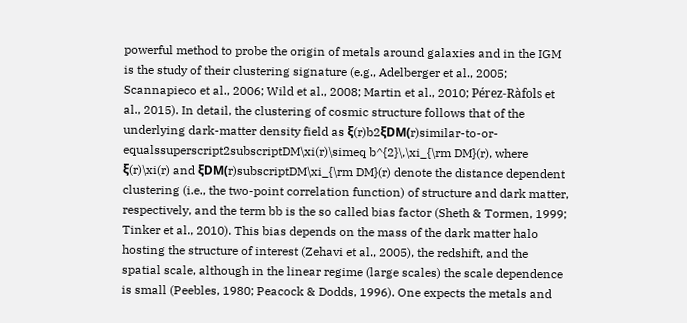powerful method to probe the origin of metals around galaxies and in the IGM is the study of their clustering signature (e.g., Adelberger et al., 2005; Scannapieco et al., 2006; Wild et al., 2008; Martin et al., 2010; Pérez-Ràfols et al., 2015). In detail, the clustering of cosmic structure follows that of the underlying dark-matter density field as ξ(r)b2ξDM(r)similar-to-or-equalssuperscript2subscriptDM\xi(r)\simeq b^{2}\,\xi_{\rm DM}(r), where ξ(r)\xi(r) and ξDM(r)subscriptDM\xi_{\rm DM}(r) denote the distance dependent clustering (i.e., the two-point correlation function) of structure and dark matter, respectively, and the term bb is the so called bias factor (Sheth & Tormen, 1999; Tinker et al., 2010). This bias depends on the mass of the dark matter halo hosting the structure of interest (Zehavi et al., 2005), the redshift, and the spatial scale, although in the linear regime (large scales) the scale dependence is small (Peebles, 1980; Peacock & Dodds, 1996). One expects the metals and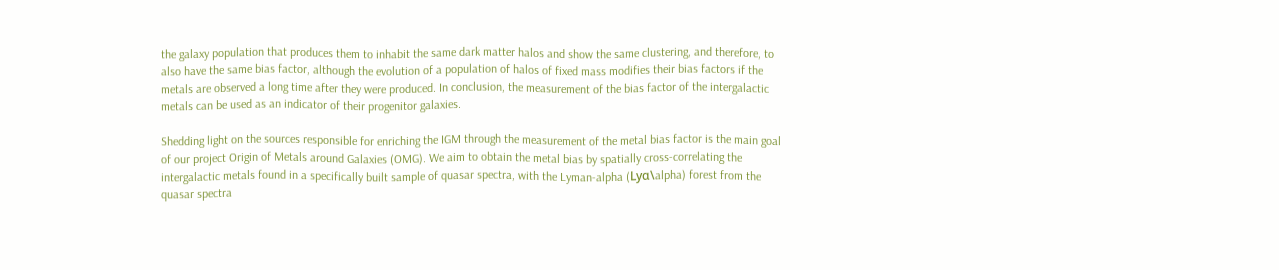the galaxy population that produces them to inhabit the same dark matter halos and show the same clustering, and therefore, to also have the same bias factor, although the evolution of a population of halos of fixed mass modifies their bias factors if the metals are observed a long time after they were produced. In conclusion, the measurement of the bias factor of the intergalactic metals can be used as an indicator of their progenitor galaxies.

Shedding light on the sources responsible for enriching the IGM through the measurement of the metal bias factor is the main goal of our project Origin of Metals around Galaxies (OMG). We aim to obtain the metal bias by spatially cross-correlating the intergalactic metals found in a specifically built sample of quasar spectra, with the Lyman-alpha (Lyα\alpha) forest from the quasar spectra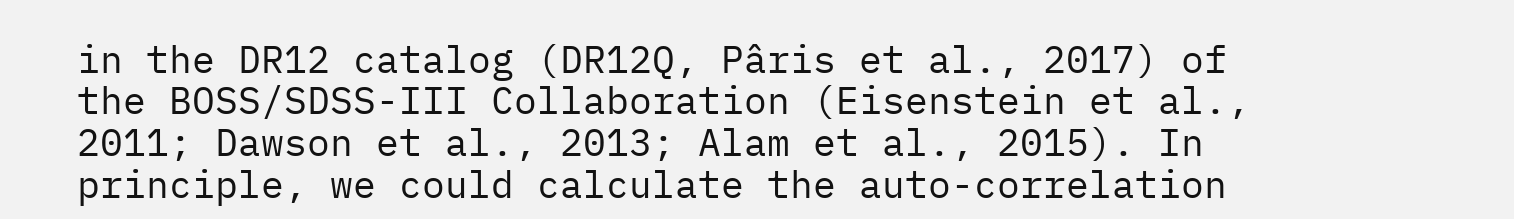in the DR12 catalog (DR12Q, Pâris et al., 2017) of the BOSS/SDSS-III Collaboration (Eisenstein et al., 2011; Dawson et al., 2013; Alam et al., 2015). In principle, we could calculate the auto-correlation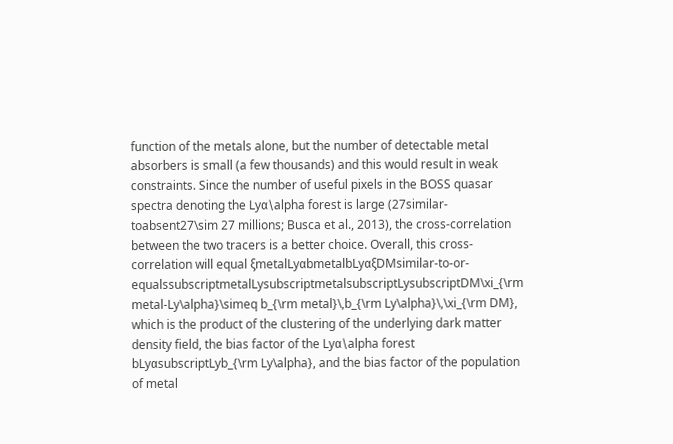function of the metals alone, but the number of detectable metal absorbers is small (a few thousands) and this would result in weak constraints. Since the number of useful pixels in the BOSS quasar spectra denoting the Lyα\alpha forest is large (27similar-toabsent27\sim 27 millions; Busca et al., 2013), the cross-correlation between the two tracers is a better choice. Overall, this cross-correlation will equal ξmetalLyαbmetalbLyαξDMsimilar-to-or-equalssubscriptmetalLysubscriptmetalsubscriptLysubscriptDM\xi_{\rm metal-Ly\alpha}\simeq b_{\rm metal}\,b_{\rm Ly\alpha}\,\xi_{\rm DM}, which is the product of the clustering of the underlying dark matter density field, the bias factor of the Lyα\alpha forest bLyαsubscriptLyb_{\rm Ly\alpha}, and the bias factor of the population of metal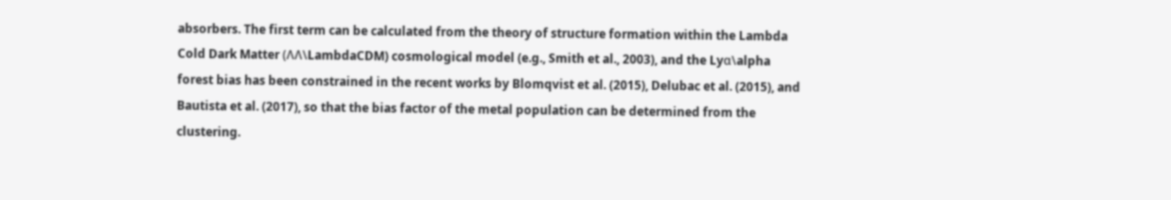absorbers. The first term can be calculated from the theory of structure formation within the Lambda Cold Dark Matter (ΛΛ\LambdaCDM) cosmological model (e.g., Smith et al., 2003), and the Lyα\alpha forest bias has been constrained in the recent works by Blomqvist et al. (2015), Delubac et al. (2015), and Bautista et al. (2017), so that the bias factor of the metal population can be determined from the clustering.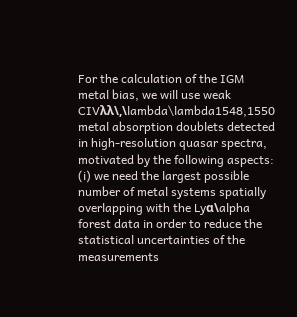For the calculation of the IGM metal bias, we will use weak CIVλλ\,\lambda\lambda1548,1550 metal absorption doublets detected in high-resolution quasar spectra, motivated by the following aspects: (i) we need the largest possible number of metal systems spatially overlapping with the Lyα\alpha forest data in order to reduce the statistical uncertainties of the measurements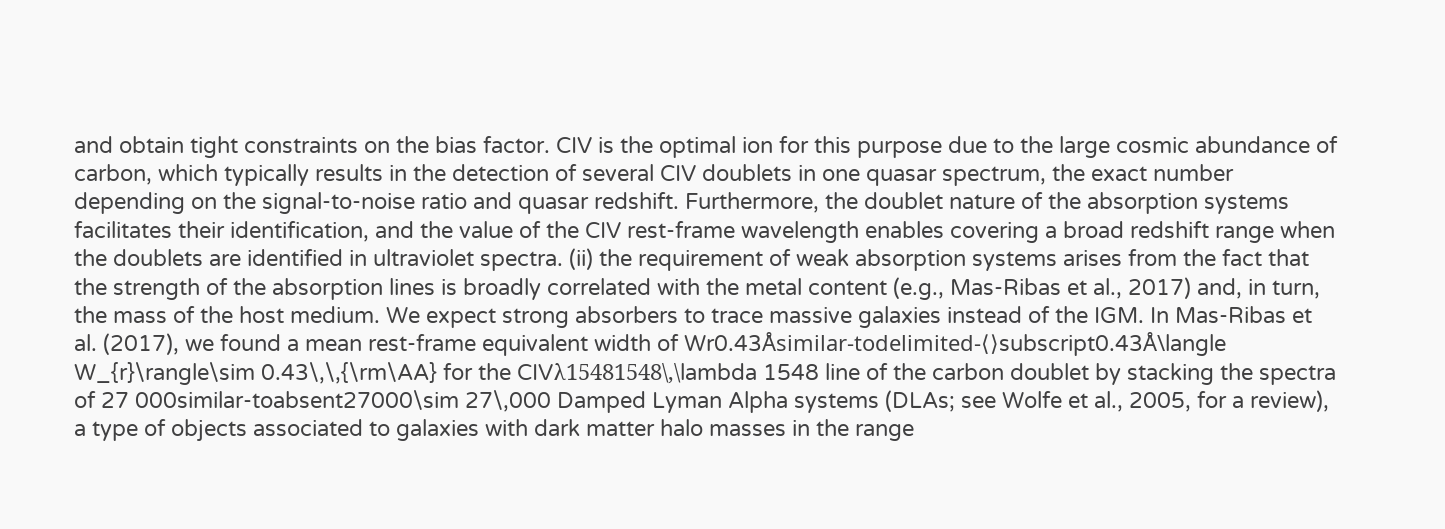and obtain tight constraints on the bias factor. CIV is the optimal ion for this purpose due to the large cosmic abundance of carbon, which typically results in the detection of several CIV doublets in one quasar spectrum, the exact number depending on the signal-to-noise ratio and quasar redshift. Furthermore, the doublet nature of the absorption systems facilitates their identification, and the value of the CIV rest-frame wavelength enables covering a broad redshift range when the doublets are identified in ultraviolet spectra. (ii) the requirement of weak absorption systems arises from the fact that the strength of the absorption lines is broadly correlated with the metal content (e.g., Mas-Ribas et al., 2017) and, in turn, the mass of the host medium. We expect strong absorbers to trace massive galaxies instead of the IGM. In Mas-Ribas et al. (2017), we found a mean rest-frame equivalent width of Wr0.43Åsimilar-todelimited-⟨⟩subscript0.43Å\langle W_{r}\rangle\sim 0.43\,\,{\rm\AA} for the CIVλ15481548\,\lambda 1548 line of the carbon doublet by stacking the spectra of 27 000similar-toabsent27000\sim 27\,000 Damped Lyman Alpha systems (DLAs; see Wolfe et al., 2005, for a review), a type of objects associated to galaxies with dark matter halo masses in the range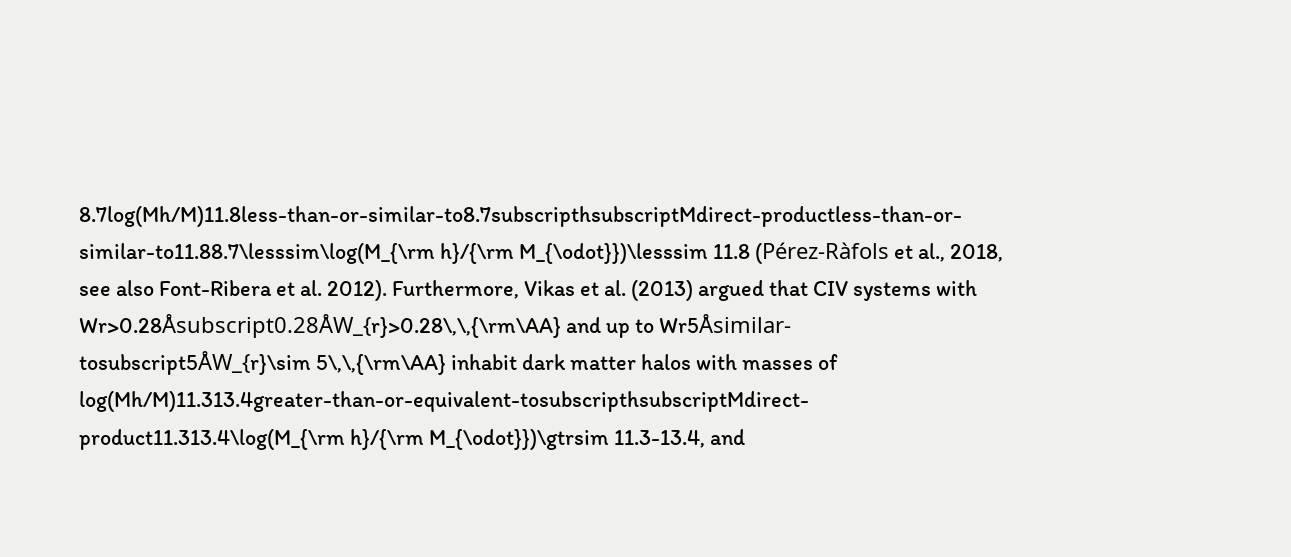8.7log(Mh/M)11.8less-than-or-similar-to8.7subscripthsubscriptMdirect-productless-than-or-similar-to11.88.7\lesssim\log(M_{\rm h}/{\rm M_{\odot}})\lesssim 11.8 (Pérez-Ràfols et al., 2018, see also Font-Ribera et al. 2012). Furthermore, Vikas et al. (2013) argued that CIV systems with Wr>0.28Åsubscript0.28ÅW_{r}>0.28\,\,{\rm\AA} and up to Wr5Åsimilar-tosubscript5ÅW_{r}\sim 5\,\,{\rm\AA} inhabit dark matter halos with masses of log(Mh/M)11.313.4greater-than-or-equivalent-tosubscripthsubscriptMdirect-product11.313.4\log(M_{\rm h}/{\rm M_{\odot}})\gtrsim 11.3-13.4, and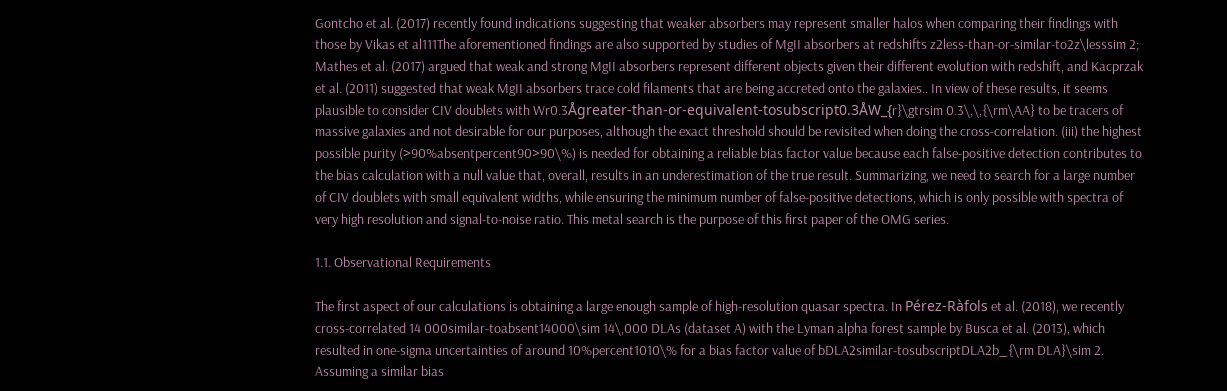Gontcho et al. (2017) recently found indications suggesting that weaker absorbers may represent smaller halos when comparing their findings with those by Vikas et al111The aforementioned findings are also supported by studies of MgII absorbers at redshifts z2less-than-or-similar-to2z\lesssim 2; Mathes et al. (2017) argued that weak and strong MgII absorbers represent different objects given their different evolution with redshift, and Kacprzak et al. (2011) suggested that weak MgII absorbers trace cold filaments that are being accreted onto the galaxies.. In view of these results, it seems plausible to consider CIV doublets with Wr0.3Ågreater-than-or-equivalent-tosubscript0.3ÅW_{r}\gtrsim 0.3\,\,{\rm\AA} to be tracers of massive galaxies and not desirable for our purposes, although the exact threshold should be revisited when doing the cross-correlation. (iii) the highest possible purity (>90%absentpercent90>90\%) is needed for obtaining a reliable bias factor value because each false-positive detection contributes to the bias calculation with a null value that, overall, results in an underestimation of the true result. Summarizing, we need to search for a large number of CIV doublets with small equivalent widths, while ensuring the minimum number of false-positive detections, which is only possible with spectra of very high resolution and signal-to-noise ratio. This metal search is the purpose of this first paper of the OMG series.

1.1. Observational Requirements

The first aspect of our calculations is obtaining a large enough sample of high-resolution quasar spectra. In Pérez-Ràfols et al. (2018), we recently cross-correlated 14 000similar-toabsent14000\sim 14\,000 DLAs (dataset A) with the Lyman alpha forest sample by Busca et al. (2013), which resulted in one-sigma uncertainties of around 10%percent1010\% for a bias factor value of bDLA2similar-tosubscriptDLA2b_{\rm DLA}\sim 2. Assuming a similar bias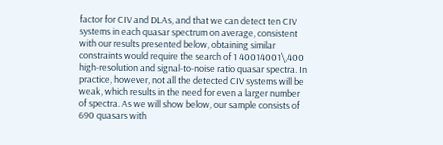factor for CIV and DLAs, and that we can detect ten CIV systems in each quasar spectrum on average, consistent with our results presented below, obtaining similar constraints would require the search of 1 40014001\,400 high-resolution and signal-to-noise ratio quasar spectra. In practice, however, not all the detected CIV systems will be weak, which results in the need for even a larger number of spectra. As we will show below, our sample consists of 690 quasars with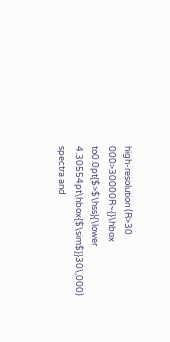high-resolution (R>30 000>30000R~{}\hbox to0.0pt{$>$\hss}{\lower 4.30554pt\hbox{$\sim$}}30\,000) spectra and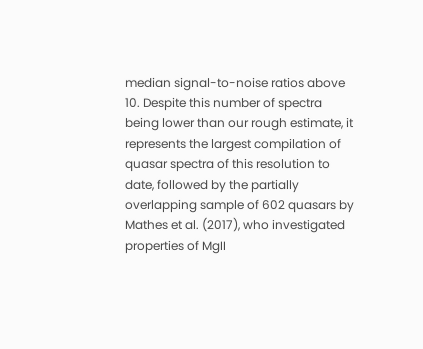median signal-to-noise ratios above 10. Despite this number of spectra being lower than our rough estimate, it represents the largest compilation of quasar spectra of this resolution to date, followed by the partially overlapping sample of 602 quasars by Mathes et al. (2017), who investigated properties of MgII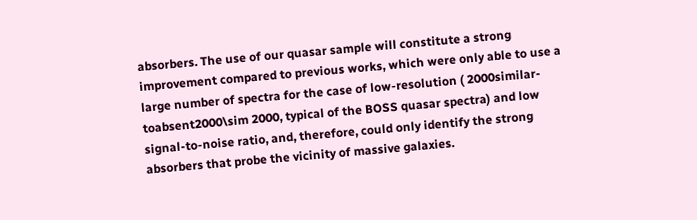absorbers. The use of our quasar sample will constitute a strong improvement compared to previous works, which were only able to use a large number of spectra for the case of low-resolution ( 2000similar-toabsent2000\sim 2000, typical of the BOSS quasar spectra) and low signal-to-noise ratio, and, therefore, could only identify the strong absorbers that probe the vicinity of massive galaxies.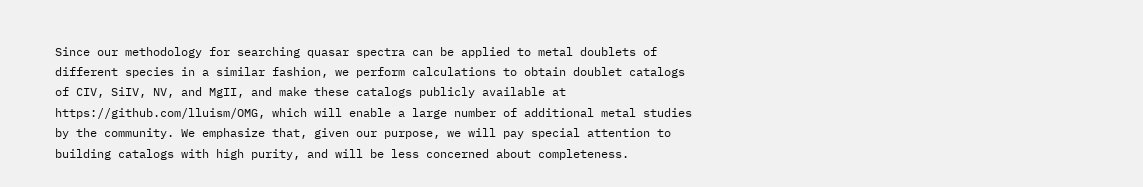Since our methodology for searching quasar spectra can be applied to metal doublets of different species in a similar fashion, we perform calculations to obtain doublet catalogs of CIV, SiIV, NV, and MgII, and make these catalogs publicly available at https://github.com/lluism/OMG, which will enable a large number of additional metal studies by the community. We emphasize that, given our purpose, we will pay special attention to building catalogs with high purity, and will be less concerned about completeness.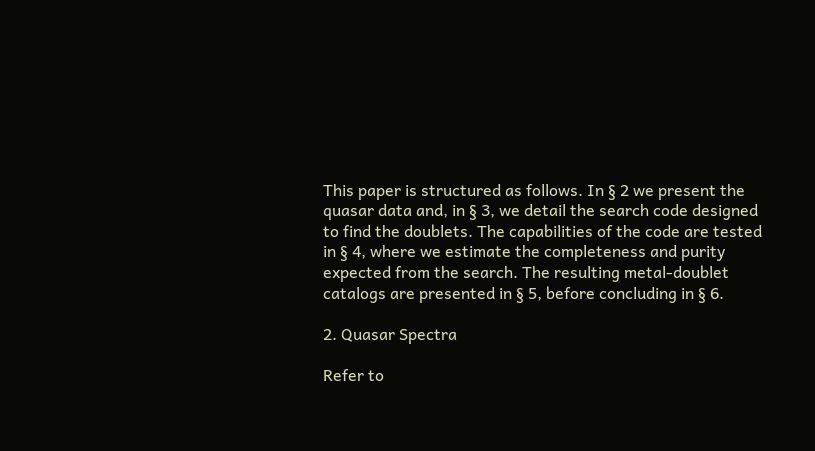This paper is structured as follows. In § 2 we present the quasar data and, in § 3, we detail the search code designed to find the doublets. The capabilities of the code are tested in § 4, where we estimate the completeness and purity expected from the search. The resulting metal-doublet catalogs are presented in § 5, before concluding in § 6.

2. Quasar Spectra

Refer to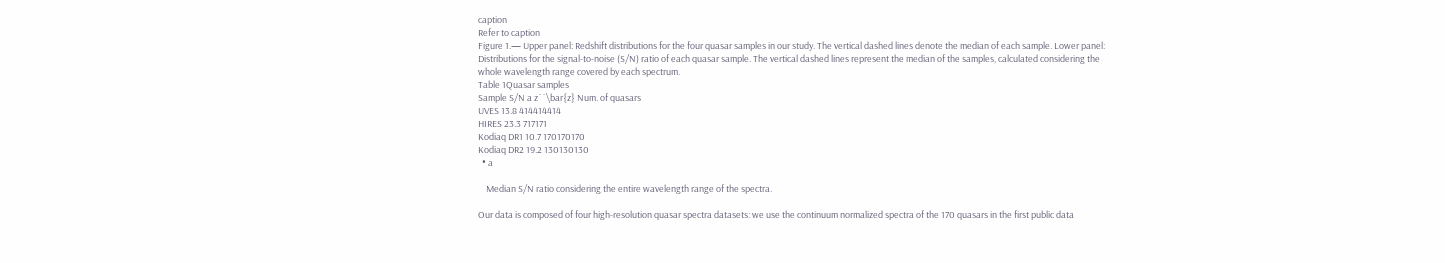caption
Refer to caption
Figure 1.— Upper panel: Redshift distributions for the four quasar samples in our study. The vertical dashed lines denote the median of each sample. Lower panel: Distributions for the signal-to-noise (S/N) ratio of each quasar sample. The vertical dashed lines represent the median of the samples, calculated considering the whole wavelength range covered by each spectrum.
Table 1Quasar samples
Sample S/N a z¯¯\bar{z} Num. of quasars
UVES 13.8 414414414
HIRES 23.3 717171
Kodiaq DR1 10.7 170170170
Kodiaq DR2 19.2 130130130
  • a

    Median S/N ratio considering the entire wavelength range of the spectra.

Our data is composed of four high-resolution quasar spectra datasets: we use the continuum normalized spectra of the 170 quasars in the first public data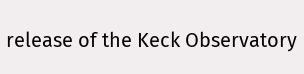release of the Keck Observatory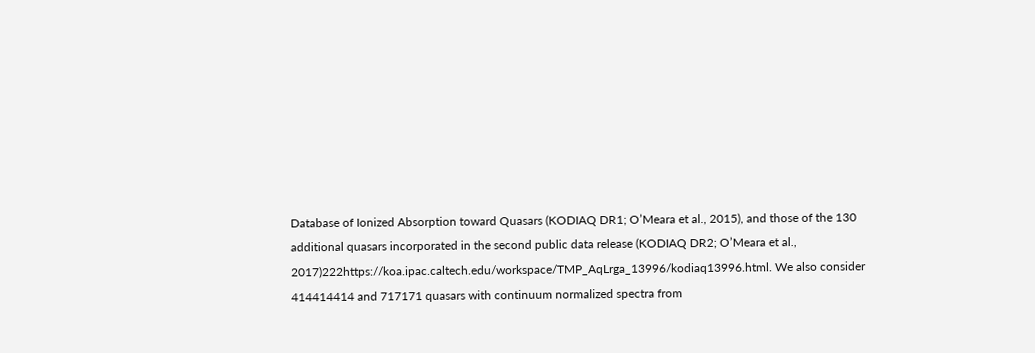Database of Ionized Absorption toward Quasars (KODIAQ DR1; O’Meara et al., 2015), and those of the 130 additional quasars incorporated in the second public data release (KODIAQ DR2; O’Meara et al., 2017)222https://koa.ipac.caltech.edu/workspace/TMP_AqLrga_13996/kodiaq13996.html. We also consider 414414414 and 717171 quasars with continuum normalized spectra from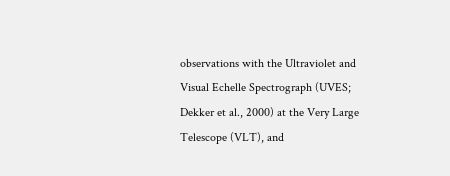observations with the Ultraviolet and Visual Echelle Spectrograph (UVES; Dekker et al., 2000) at the Very Large Telescope (VLT), and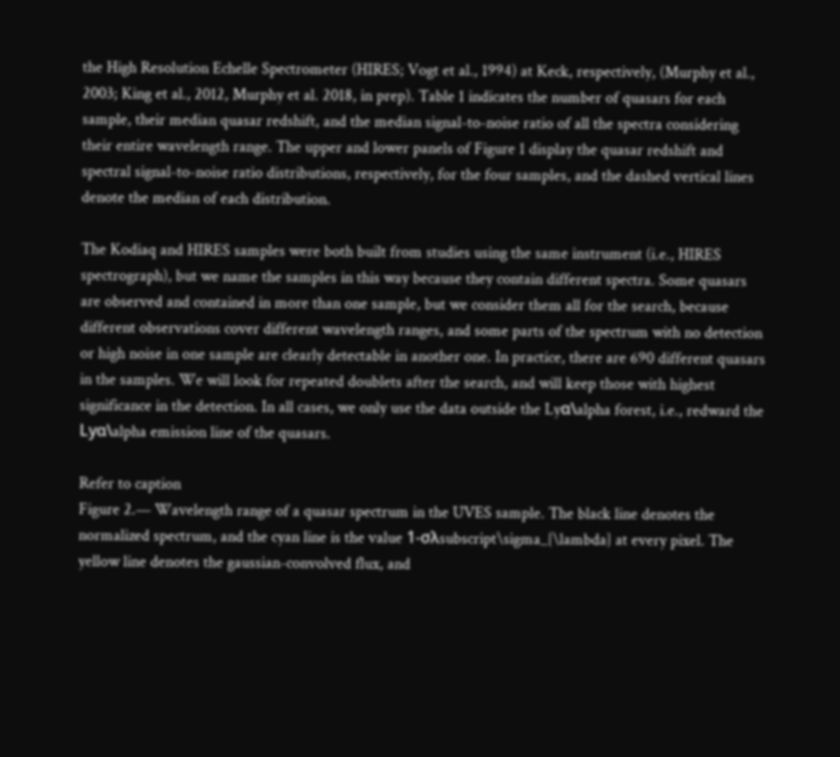the High Resolution Echelle Spectrometer (HIRES; Vogt et al., 1994) at Keck, respectively, (Murphy et al., 2003; King et al., 2012, Murphy et al. 2018, in prep). Table 1 indicates the number of quasars for each sample, their median quasar redshift, and the median signal-to-noise ratio of all the spectra considering their entire wavelength range. The upper and lower panels of Figure 1 display the quasar redshift and spectral signal-to-noise ratio distributions, respectively, for the four samples, and the dashed vertical lines denote the median of each distribution.

The Kodiaq and HIRES samples were both built from studies using the same instrument (i.e., HIRES spectrograph), but we name the samples in this way because they contain different spectra. Some quasars are observed and contained in more than one sample, but we consider them all for the search, because different observations cover different wavelength ranges, and some parts of the spectrum with no detection or high noise in one sample are clearly detectable in another one. In practice, there are 690 different quasars in the samples. We will look for repeated doublets after the search, and will keep those with highest significance in the detection. In all cases, we only use the data outside the Lyα\alpha forest, i.e., redward the Lyα\alpha emission line of the quasars.

Refer to caption
Figure 2.— Wavelength range of a quasar spectrum in the UVES sample. The black line denotes the normalized spectrum, and the cyan line is the value 1-σλsubscript\sigma_{\lambda} at every pixel. The yellow line denotes the gaussian-convolved flux, and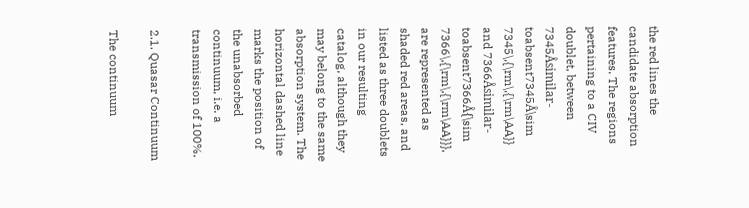the red lines the candidate absorption features. The regions pertaining to a CIV doublet, between 7345Åsimilar-toabsent7345Å\sim 7345\,{\rm\,{\rm\AA}} and 7366Åsimilar-toabsent7366Å{\sim 7366\,{\rm\,{\rm\AA}}}, are represented as shaded red areas, and listed as three doublets in our resulting catalog, although they may belong to the same absorption system. The horizontal dashed line marks the position of the unabsorbed continuum, i.e. a transmission of 100%.

2.1. Quasar Continuum

The continuum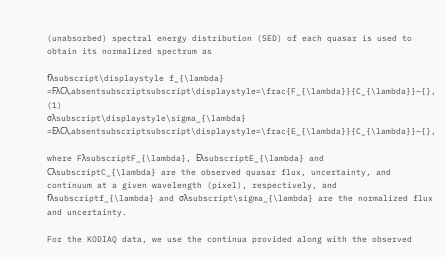(unabsorbed) spectral energy distribution (SED) of each quasar is used to obtain its normalized spectrum as

fλsubscript\displaystyle f_{\lambda} =FλCλ,absentsubscriptsubscript\displaystyle=\frac{F_{\lambda}}{C_{\lambda}}~{}, (1)
σλsubscript\displaystyle\sigma_{\lambda} =EλCλ,absentsubscriptsubscript\displaystyle=\frac{E_{\lambda}}{C_{\lambda}}~{},

where FλsubscriptF_{\lambda}, EλsubscriptE_{\lambda} and CλsubscriptC_{\lambda} are the observed quasar flux, uncertainty, and continuum at a given wavelength (pixel), respectively, and fλsubscriptf_{\lambda} and σλsubscript\sigma_{\lambda} are the normalized flux and uncertainty.

For the KODIAQ data, we use the continua provided along with the observed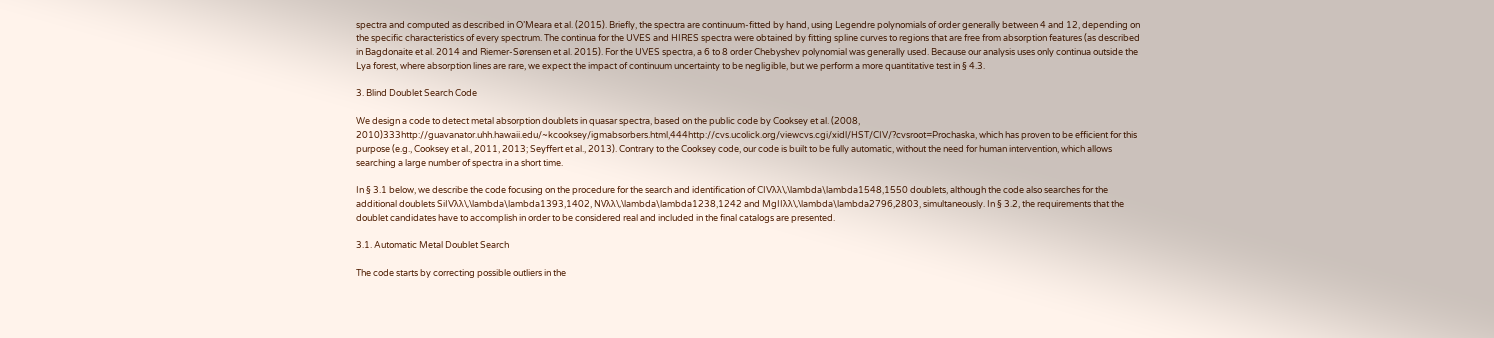spectra and computed as described in O’Meara et al. (2015). Briefly, the spectra are continuum-fitted by hand, using Legendre polynomials of order generally between 4 and 12, depending on the specific characteristics of every spectrum. The continua for the UVES and HIRES spectra were obtained by fitting spline curves to regions that are free from absorption features (as described in Bagdonaite et al. 2014 and Riemer-Sørensen et al. 2015). For the UVES spectra, a 6 to 8 order Chebyshev polynomial was generally used. Because our analysis uses only continua outside the Lya forest, where absorption lines are rare, we expect the impact of continuum uncertainty to be negligible, but we perform a more quantitative test in § 4.3.

3. Blind Doublet Search Code

We design a code to detect metal absorption doublets in quasar spectra, based on the public code by Cooksey et al. (2008, 2010)333http://guavanator.uhh.hawaii.edu/~kcooksey/igmabsorbers.html,444http://cvs.ucolick.org/viewcvs.cgi/xidl/HST/CIV/?cvsroot=Prochaska, which has proven to be efficient for this purpose (e.g., Cooksey et al., 2011, 2013; Seyffert et al., 2013). Contrary to the Cooksey code, our code is built to be fully automatic, without the need for human intervention, which allows searching a large number of spectra in a short time.

In § 3.1 below, we describe the code focusing on the procedure for the search and identification of CIVλλ\,\lambda\lambda1548,1550 doublets, although the code also searches for the additional doublets SiIVλλ\,\lambda\lambda1393,1402, NVλλ\,\lambda\lambda1238,1242 and MgIIλλ\,\lambda\lambda2796,2803, simultaneously. In § 3.2, the requirements that the doublet candidates have to accomplish in order to be considered real and included in the final catalogs are presented.

3.1. Automatic Metal Doublet Search

The code starts by correcting possible outliers in the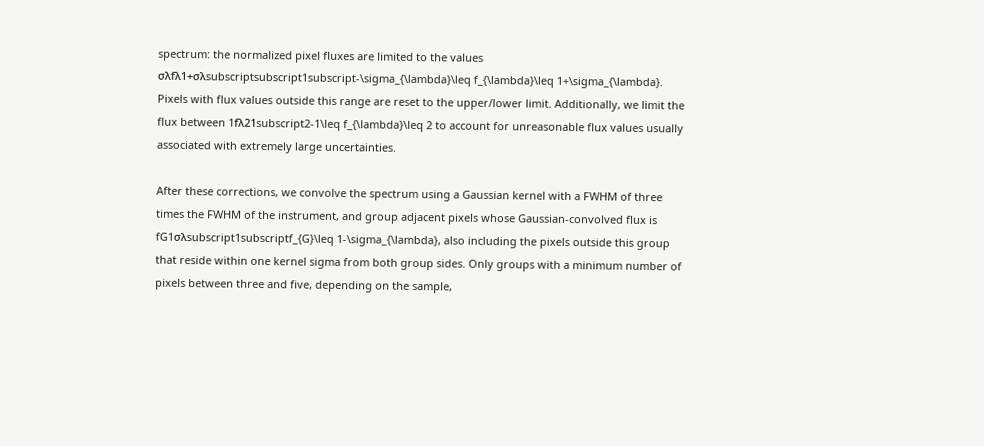spectrum: the normalized pixel fluxes are limited to the values σλfλ1+σλsubscriptsubscript1subscript-\sigma_{\lambda}\leq f_{\lambda}\leq 1+\sigma_{\lambda}. Pixels with flux values outside this range are reset to the upper/lower limit. Additionally, we limit the flux between 1fλ21subscript2-1\leq f_{\lambda}\leq 2 to account for unreasonable flux values usually associated with extremely large uncertainties.

After these corrections, we convolve the spectrum using a Gaussian kernel with a FWHM of three times the FWHM of the instrument, and group adjacent pixels whose Gaussian-convolved flux is fG1σλsubscript1subscriptf_{G}\leq 1-\sigma_{\lambda}, also including the pixels outside this group that reside within one kernel sigma from both group sides. Only groups with a minimum number of pixels between three and five, depending on the sample,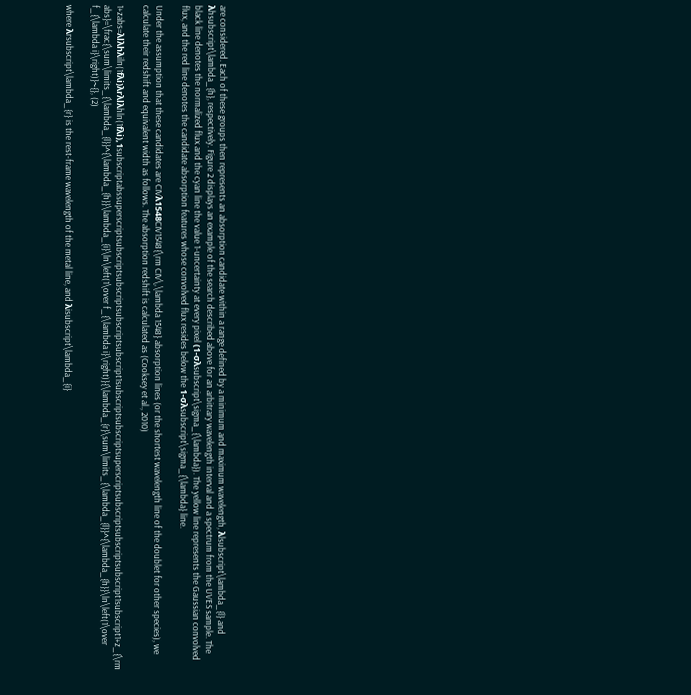are considered. Each of these groups then represents an absorption candidate within a range defined by a minimum and maximum wavelength, λlsubscript\lambda_{l} and λhsubscript\lambda_{h}, respectively. Figure 2 displays an example of the search described above for an arbitrary wavelength interval and a spectrum from the UVES sample. The black line denotes the normalized flux and the cyan line the value 1-uncertainty at every pixel (1-σλsubscript\sigma_{\lambda}). The yellow line represents the Gaussian convolved flux, and the red line denotes the candidate absorption features whose convolved flux resides below the 1-σλsubscript\sigma_{\lambda} line.

Under the assumption that these candidates are CIVλ1548CIV1548{\rm CIV\,\lambda 1548} absorption lines (or the shortest wavelength line of the doublet for other species), we calculate their redshift and equivalent width as follows. The absorption redshift is calculated as (Cooksey et al., 2010)

1+zabs=λlλhλiln(1fλi)λrλlλhln(1fλi),1subscriptabssuperscriptsubscriptsubscriptsubscriptsubscript1subscriptsubscriptsuperscriptsubscriptsubscriptsubscript1subscript1+z_{\rm abs}=\frac{\sum\limits_{\lambda_{l}}^{\lambda_{h}}\lambda_{i}\ln\left(1\over f_{\lambda i}\right)}{\lambda_{r}\sum\limits_{\lambda_{l}}^{\lambda_{h}}\ln\left(1\over f_{\lambda i}\right)}~{}, (2)

where λrsubscript\lambda_{r} is the rest-frame wavelength of the metal line, and λisubscript\lambda_{i}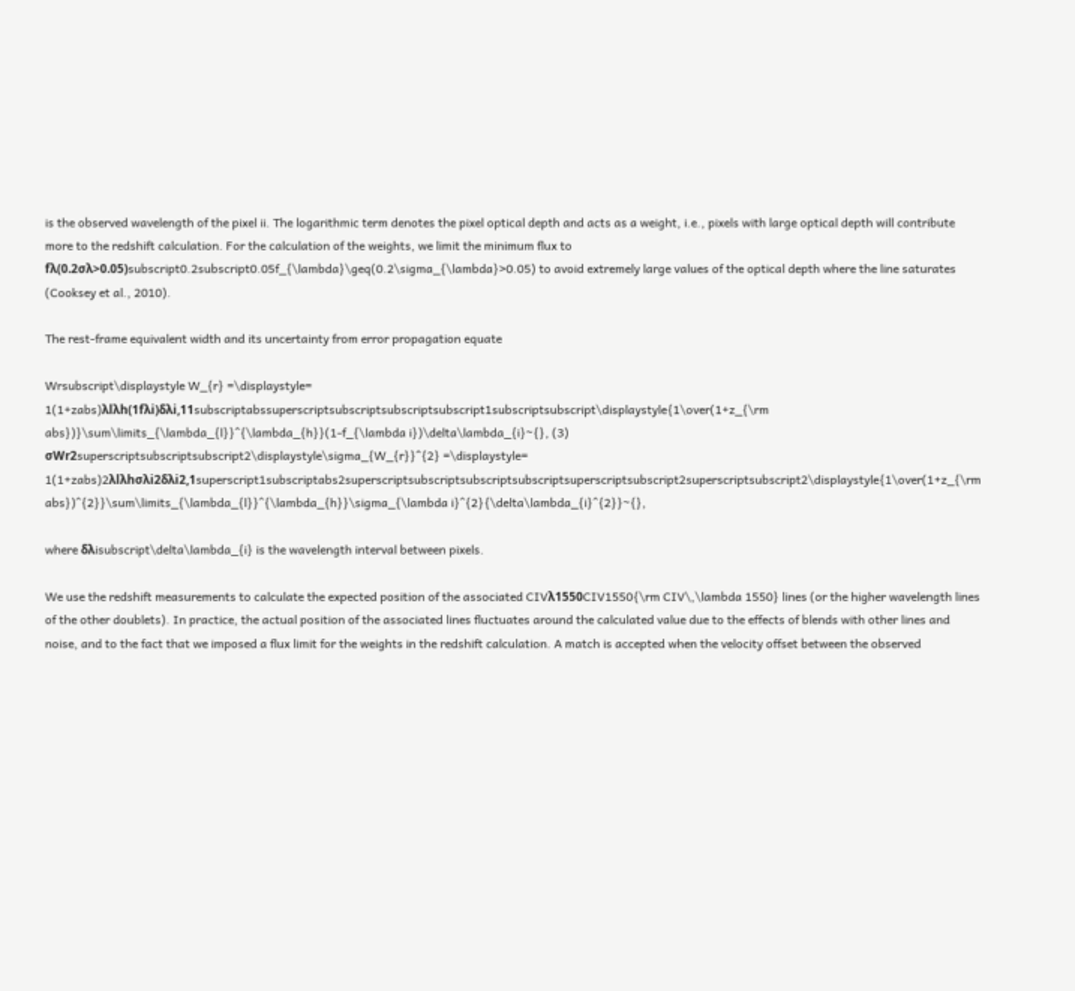is the observed wavelength of the pixel ii. The logarithmic term denotes the pixel optical depth and acts as a weight, i.e., pixels with large optical depth will contribute more to the redshift calculation. For the calculation of the weights, we limit the minimum flux to fλ(0.2σλ>0.05)subscript0.2subscript0.05f_{\lambda}\geq(0.2\sigma_{\lambda}>0.05) to avoid extremely large values of the optical depth where the line saturates (Cooksey et al., 2010).

The rest-frame equivalent width and its uncertainty from error propagation equate

Wrsubscript\displaystyle W_{r} =\displaystyle= 1(1+zabs)λlλh(1fλi)δλi,11subscriptabssuperscriptsubscriptsubscriptsubscript1subscriptsubscript\displaystyle{1\over(1+z_{\rm abs})}\sum\limits_{\lambda_{l}}^{\lambda_{h}}(1-f_{\lambda i})\delta\lambda_{i}~{}, (3)
σWr2superscriptsubscriptsubscript2\displaystyle\sigma_{W_{r}}^{2} =\displaystyle= 1(1+zabs)2λlλhσλi2δλi2,1superscript1subscriptabs2superscriptsubscriptsubscriptsubscriptsuperscriptsubscript2superscriptsubscript2\displaystyle{1\over(1+z_{\rm abs})^{2}}\sum\limits_{\lambda_{l}}^{\lambda_{h}}\sigma_{\lambda i}^{2}{\delta\lambda_{i}^{2}}~{},

where δλisubscript\delta\lambda_{i} is the wavelength interval between pixels.

We use the redshift measurements to calculate the expected position of the associated CIVλ1550CIV1550{\rm CIV\,\lambda 1550} lines (or the higher wavelength lines of the other doublets). In practice, the actual position of the associated lines fluctuates around the calculated value due to the effects of blends with other lines and noise, and to the fact that we imposed a flux limit for the weights in the redshift calculation. A match is accepted when the velocity offset between the observed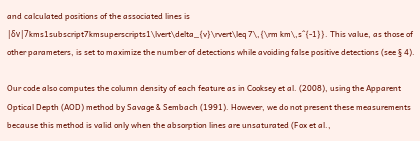and calculated positions of the associated lines is |δv|7kms1subscript7kmsuperscripts1\lvert\delta_{v}\rvert\leq 7\,{\rm km\,s^{-1}}. This value, as those of other parameters, is set to maximize the number of detections while avoiding false positive detections (see § 4).

Our code also computes the column density of each feature as in Cooksey et al. (2008), using the Apparent Optical Depth (AOD) method by Savage & Sembach (1991). However, we do not present these measurements because this method is valid only when the absorption lines are unsaturated (Fox et al.,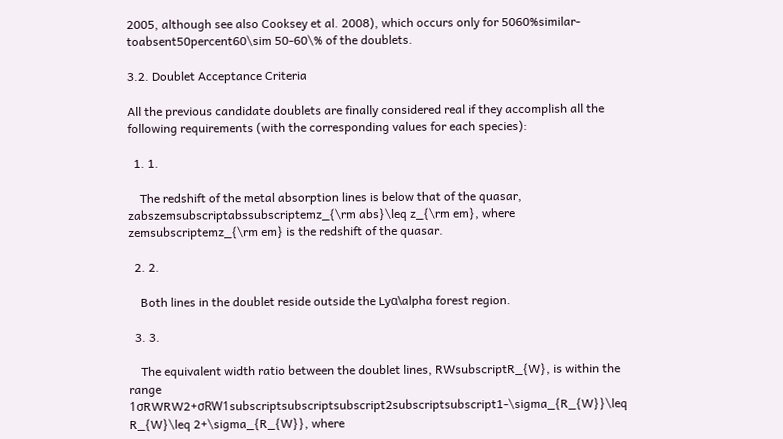2005, although see also Cooksey et al. 2008), which occurs only for 5060%similar-toabsent50percent60\sim 50-60\% of the doublets.

3.2. Doublet Acceptance Criteria

All the previous candidate doublets are finally considered real if they accomplish all the following requirements (with the corresponding values for each species):

  1. 1.

    The redshift of the metal absorption lines is below that of the quasar, zabszemsubscriptabssubscriptemz_{\rm abs}\leq z_{\rm em}, where zemsubscriptemz_{\rm em} is the redshift of the quasar.

  2. 2.

    Both lines in the doublet reside outside the Lyα\alpha forest region.

  3. 3.

    The equivalent width ratio between the doublet lines, RWsubscriptR_{W}, is within the range 1σRWRW2+σRW1subscriptsubscriptsubscript2subscriptsubscript1-\sigma_{R_{W}}\leq R_{W}\leq 2+\sigma_{R_{W}}, where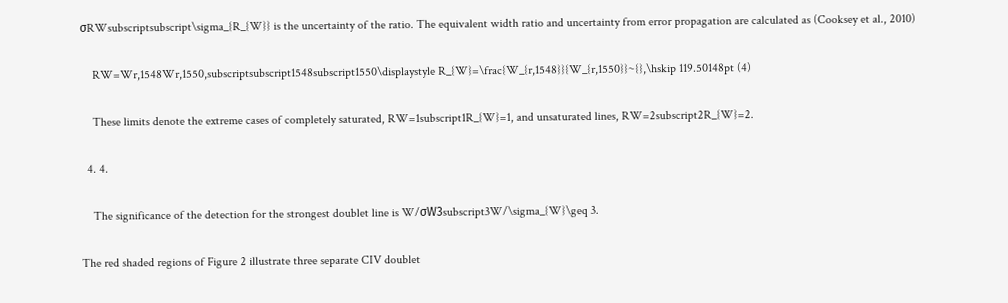σRWsubscriptsubscript\sigma_{R_{W}} is the uncertainty of the ratio. The equivalent width ratio and uncertainty from error propagation are calculated as (Cooksey et al., 2010)

    RW=Wr,1548Wr,1550,subscriptsubscript1548subscript1550\displaystyle R_{W}=\frac{W_{r,1548}}{W_{r,1550}}~{},\hskip 119.50148pt (4)

    These limits denote the extreme cases of completely saturated, RW=1subscript1R_{W}=1, and unsaturated lines, RW=2subscript2R_{W}=2.

  4. 4.

    The significance of the detection for the strongest doublet line is W/σW3subscript3W/\sigma_{W}\geq 3.

The red shaded regions of Figure 2 illustrate three separate CIV doublet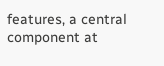features, a central component at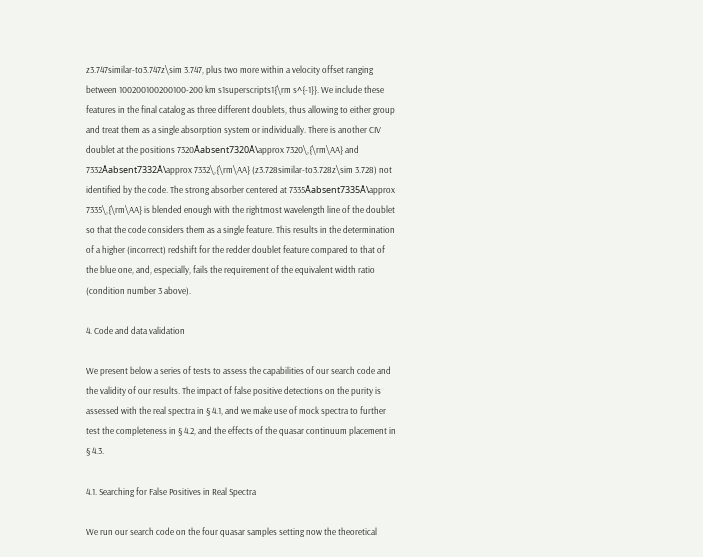z3.747similar-to3.747z\sim 3.747, plus two more within a velocity offset ranging between 100200100200100-200 km s1superscripts1{\rm s^{-1}}. We include these features in the final catalog as three different doublets, thus allowing to either group and treat them as a single absorption system or individually. There is another CIV doublet at the positions 7320Åabsent7320Å\approx 7320\,{\rm\AA} and 7332Åabsent7332Å\approx 7332\,{\rm\AA} (z3.728similar-to3.728z\sim 3.728) not identified by the code. The strong absorber centered at 7335Åabsent7335Å\approx 7335\,{\rm\AA} is blended enough with the rightmost wavelength line of the doublet so that the code considers them as a single feature. This results in the determination of a higher (incorrect) redshift for the redder doublet feature compared to that of the blue one, and, especially, fails the requirement of the equivalent width ratio (condition number 3 above).

4. Code and data validation

We present below a series of tests to assess the capabilities of our search code and the validity of our results. The impact of false positive detections on the purity is assessed with the real spectra in § 4.1, and we make use of mock spectra to further test the completeness in § 4.2, and the effects of the quasar continuum placement in § 4.3.

4.1. Searching for False Positives in Real Spectra

We run our search code on the four quasar samples setting now the theoretical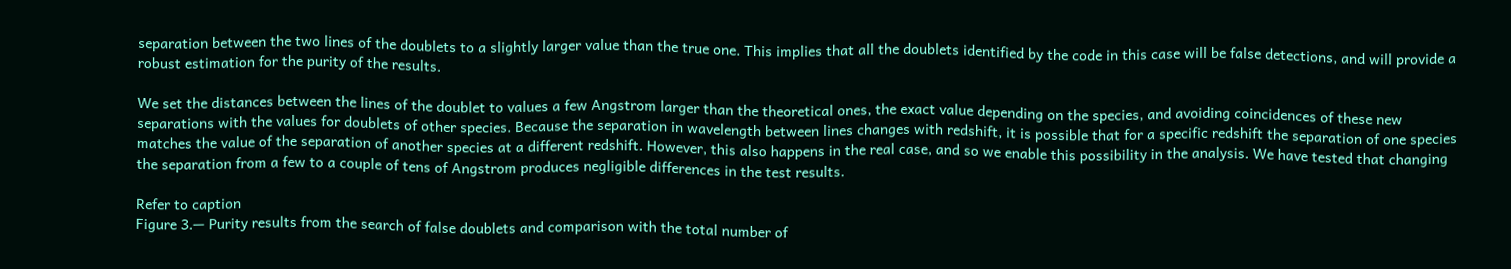separation between the two lines of the doublets to a slightly larger value than the true one. This implies that all the doublets identified by the code in this case will be false detections, and will provide a robust estimation for the purity of the results.

We set the distances between the lines of the doublet to values a few Angstrom larger than the theoretical ones, the exact value depending on the species, and avoiding coincidences of these new separations with the values for doublets of other species. Because the separation in wavelength between lines changes with redshift, it is possible that for a specific redshift the separation of one species matches the value of the separation of another species at a different redshift. However, this also happens in the real case, and so we enable this possibility in the analysis. We have tested that changing the separation from a few to a couple of tens of Angstrom produces negligible differences in the test results.

Refer to caption
Figure 3.— Purity results from the search of false doublets and comparison with the total number of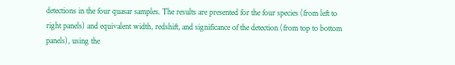detections in the four quasar samples. The results are presented for the four species (from left to right panels) and equivalent width, redshift, and significance of the detection (from top to bottom panels), using the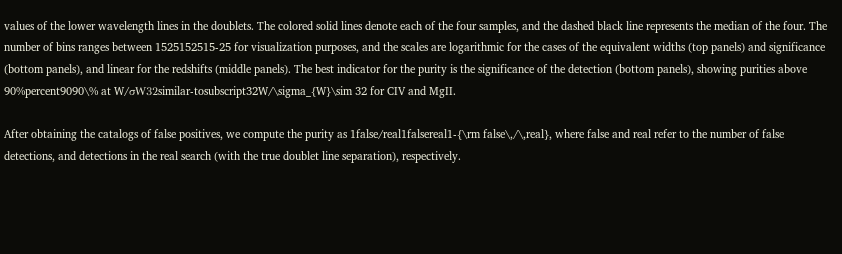values of the lower wavelength lines in the doublets. The colored solid lines denote each of the four samples, and the dashed black line represents the median of the four. The number of bins ranges between 1525152515-25 for visualization purposes, and the scales are logarithmic for the cases of the equivalent widths (top panels) and significance (bottom panels), and linear for the redshifts (middle panels). The best indicator for the purity is the significance of the detection (bottom panels), showing purities above 90%percent9090\% at W/σW32similar-tosubscript32W/\sigma_{W}\sim 32 for CIV and MgII.

After obtaining the catalogs of false positives, we compute the purity as 1false/real1falsereal1-{\rm false\,/\,real}, where false and real refer to the number of false detections, and detections in the real search (with the true doublet line separation), respectively.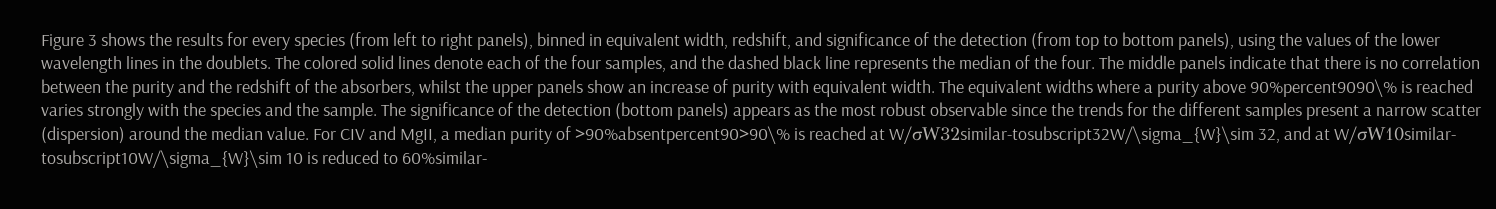Figure 3 shows the results for every species (from left to right panels), binned in equivalent width, redshift, and significance of the detection (from top to bottom panels), using the values of the lower wavelength lines in the doublets. The colored solid lines denote each of the four samples, and the dashed black line represents the median of the four. The middle panels indicate that there is no correlation between the purity and the redshift of the absorbers, whilst the upper panels show an increase of purity with equivalent width. The equivalent widths where a purity above 90%percent9090\% is reached varies strongly with the species and the sample. The significance of the detection (bottom panels) appears as the most robust observable since the trends for the different samples present a narrow scatter (dispersion) around the median value. For CIV and MgII, a median purity of >90%absentpercent90>90\% is reached at W/σW32similar-tosubscript32W/\sigma_{W}\sim 32, and at W/σW10similar-tosubscript10W/\sigma_{W}\sim 10 is reduced to 60%similar-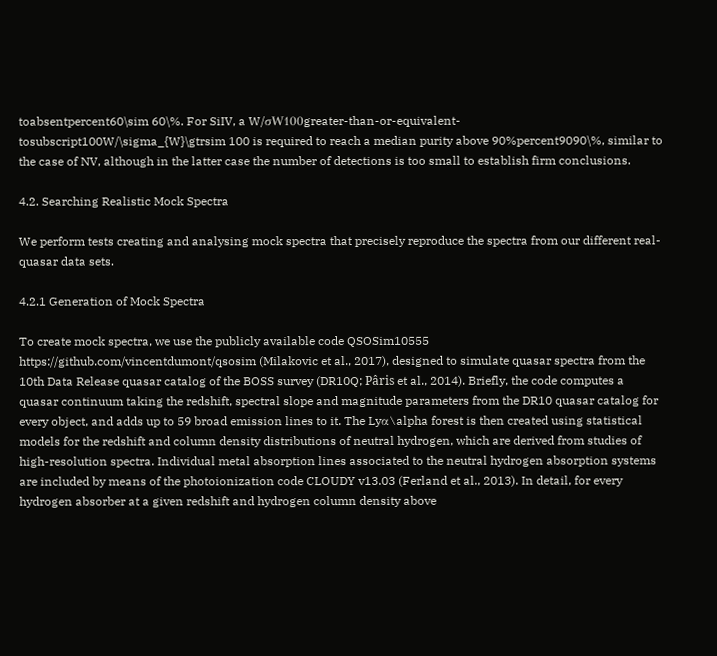toabsentpercent60\sim 60\%. For SiIV, a W/σW100greater-than-or-equivalent-tosubscript100W/\sigma_{W}\gtrsim 100 is required to reach a median purity above 90%percent9090\%, similar to the case of NV, although in the latter case the number of detections is too small to establish firm conclusions.

4.2. Searching Realistic Mock Spectra

We perform tests creating and analysing mock spectra that precisely reproduce the spectra from our different real-quasar data sets.

4.2.1 Generation of Mock Spectra

To create mock spectra, we use the publicly available code QSOSim10555 https://github.com/vincentdumont/qsosim (Milakovic et al., 2017), designed to simulate quasar spectra from the 10th Data Release quasar catalog of the BOSS survey (DR10Q; Pâris et al., 2014). Briefly, the code computes a quasar continuum taking the redshift, spectral slope and magnitude parameters from the DR10 quasar catalog for every object, and adds up to 59 broad emission lines to it. The Lyα\alpha forest is then created using statistical models for the redshift and column density distributions of neutral hydrogen, which are derived from studies of high-resolution spectra. Individual metal absorption lines associated to the neutral hydrogen absorption systems are included by means of the photoionization code CLOUDY v13.03 (Ferland et al., 2013). In detail, for every hydrogen absorber at a given redshift and hydrogen column density above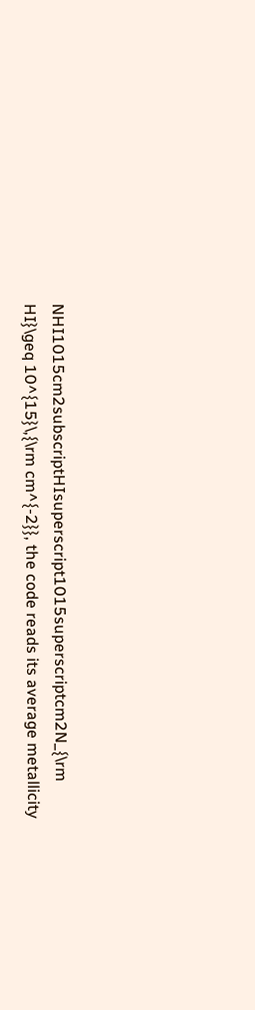NHI1015cm2subscriptHIsuperscript1015superscriptcm2N_{\rm HI}\geq 10^{15}\,{\rm cm^{-2}}, the code reads its average metallicity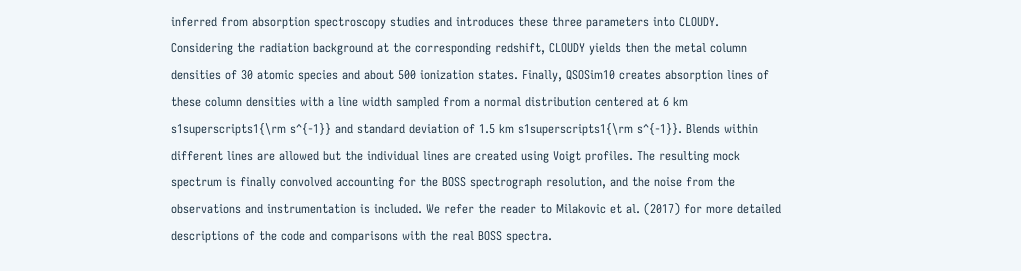inferred from absorption spectroscopy studies and introduces these three parameters into CLOUDY. Considering the radiation background at the corresponding redshift, CLOUDY yields then the metal column densities of 30 atomic species and about 500 ionization states. Finally, QSOSim10 creates absorption lines of these column densities with a line width sampled from a normal distribution centered at 6 km s1superscripts1{\rm s^{-1}} and standard deviation of 1.5 km s1superscripts1{\rm s^{-1}}. Blends within different lines are allowed but the individual lines are created using Voigt profiles. The resulting mock spectrum is finally convolved accounting for the BOSS spectrograph resolution, and the noise from the observations and instrumentation is included. We refer the reader to Milakovic et al. (2017) for more detailed descriptions of the code and comparisons with the real BOSS spectra.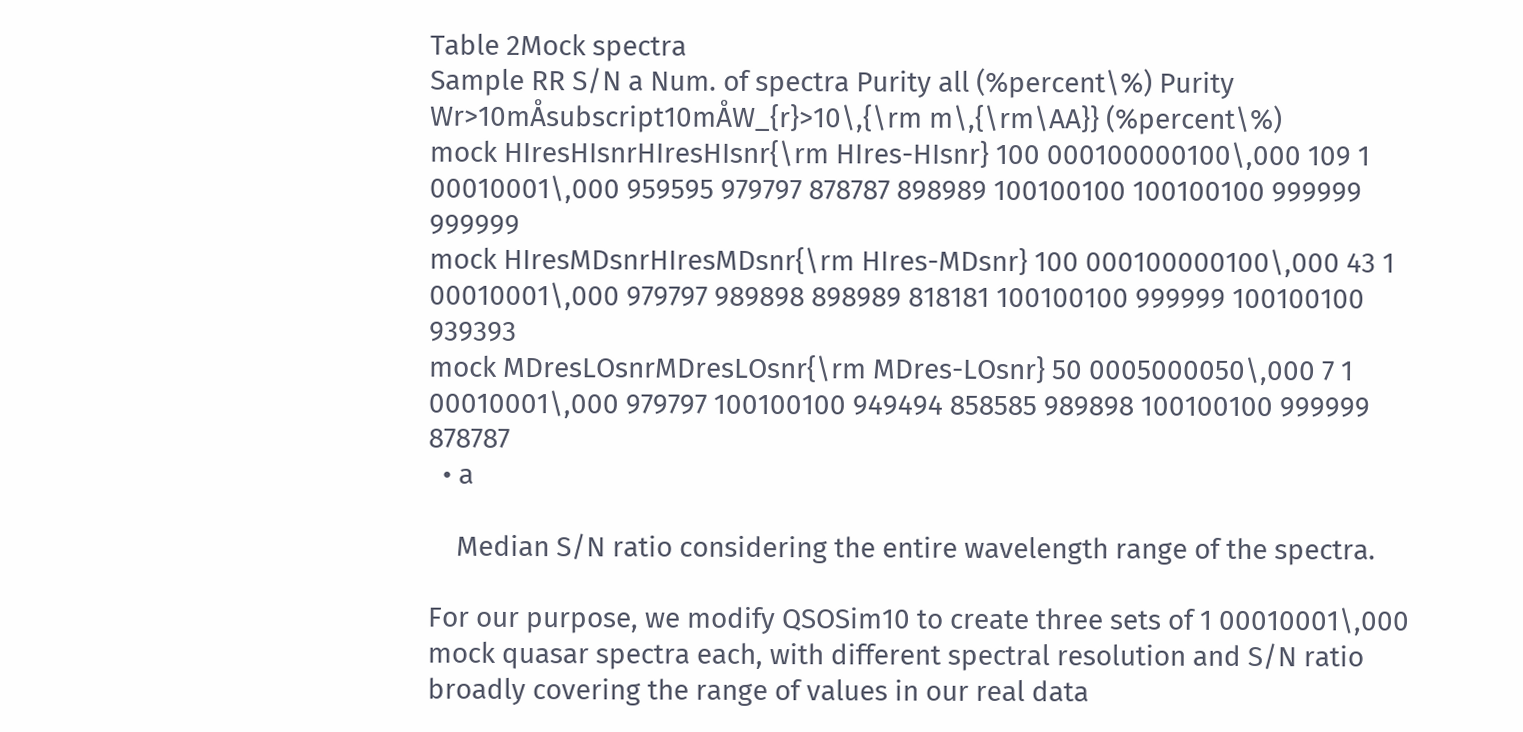Table 2Mock spectra
Sample RR S/N a Num. of spectra Purity all (%percent\%) Purity Wr>10mÅsubscript10mÅW_{r}>10\,{\rm m\,{\rm\AA}} (%percent\%)
mock HIresHIsnrHIresHIsnr{\rm HIres-HIsnr} 100 000100000100\,000 109 1 00010001\,000 959595 979797 878787 898989 100100100 100100100 999999 999999
mock HIresMDsnrHIresMDsnr{\rm HIres-MDsnr} 100 000100000100\,000 43 1 00010001\,000 979797 989898 898989 818181 100100100 999999 100100100 939393
mock MDresLOsnrMDresLOsnr{\rm MDres-LOsnr} 50 0005000050\,000 7 1 00010001\,000 979797 100100100 949494 858585 989898 100100100 999999 878787
  • a

    Median S/N ratio considering the entire wavelength range of the spectra.

For our purpose, we modify QSOSim10 to create three sets of 1 00010001\,000 mock quasar spectra each, with different spectral resolution and S/N ratio broadly covering the range of values in our real data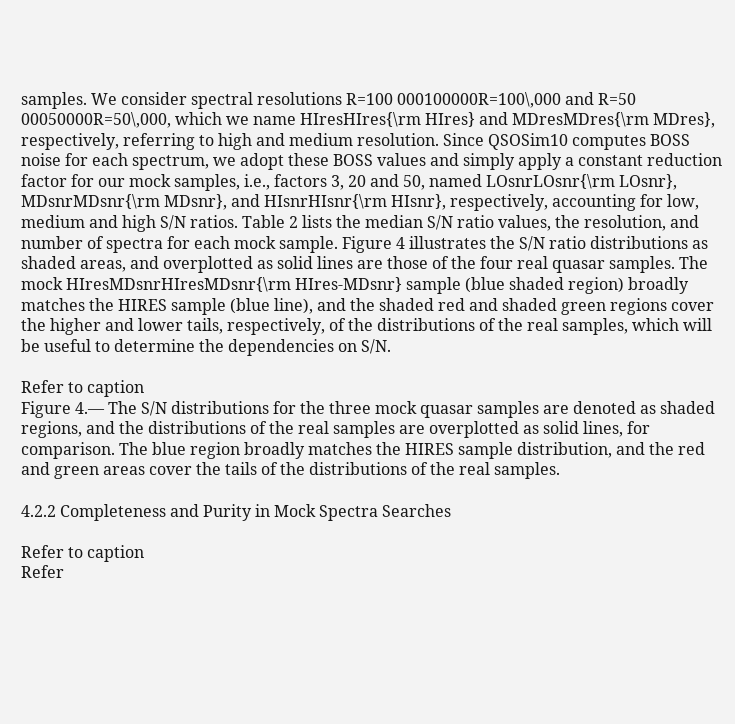samples. We consider spectral resolutions R=100 000100000R=100\,000 and R=50 00050000R=50\,000, which we name HIresHIres{\rm HIres} and MDresMDres{\rm MDres}, respectively, referring to high and medium resolution. Since QSOSim10 computes BOSS noise for each spectrum, we adopt these BOSS values and simply apply a constant reduction factor for our mock samples, i.e., factors 3, 20 and 50, named LOsnrLOsnr{\rm LOsnr}, MDsnrMDsnr{\rm MDsnr}, and HIsnrHIsnr{\rm HIsnr}, respectively, accounting for low, medium and high S/N ratios. Table 2 lists the median S/N ratio values, the resolution, and number of spectra for each mock sample. Figure 4 illustrates the S/N ratio distributions as shaded areas, and overplotted as solid lines are those of the four real quasar samples. The mock HIresMDsnrHIresMDsnr{\rm HIres-MDsnr} sample (blue shaded region) broadly matches the HIRES sample (blue line), and the shaded red and shaded green regions cover the higher and lower tails, respectively, of the distributions of the real samples, which will be useful to determine the dependencies on S/N.

Refer to caption
Figure 4.— The S/N distributions for the three mock quasar samples are denoted as shaded regions, and the distributions of the real samples are overplotted as solid lines, for comparison. The blue region broadly matches the HIRES sample distribution, and the red and green areas cover the tails of the distributions of the real samples.

4.2.2 Completeness and Purity in Mock Spectra Searches

Refer to caption
Refer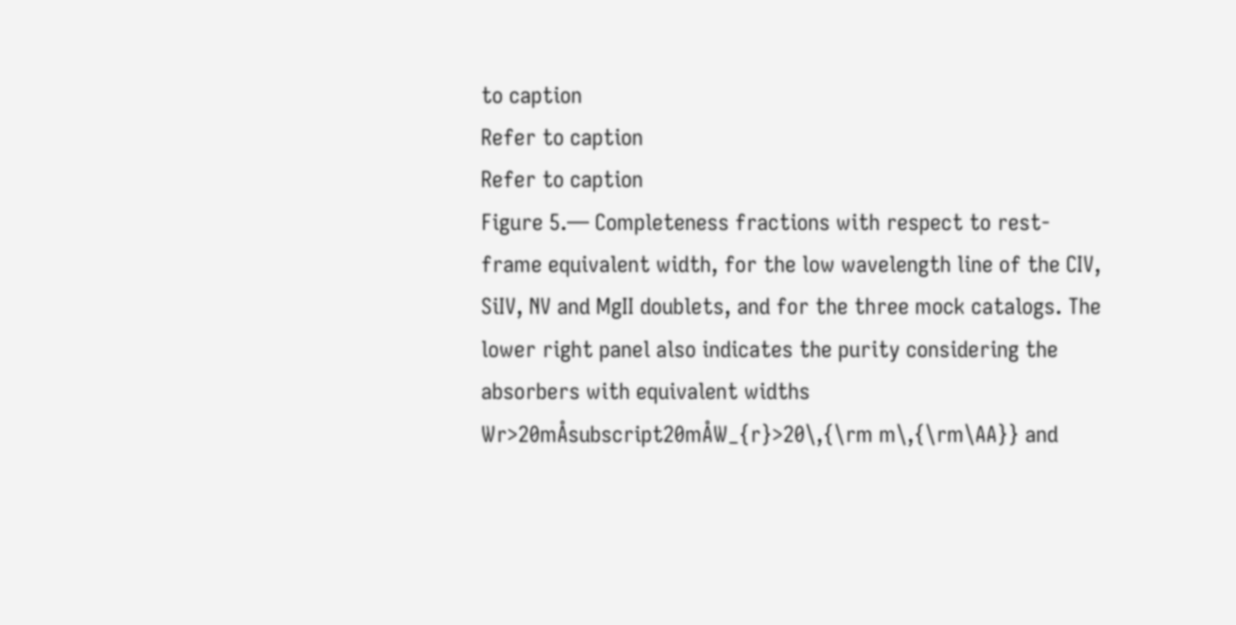to caption
Refer to caption
Refer to caption
Figure 5.— Completeness fractions with respect to rest-frame equivalent width, for the low wavelength line of the CIV, SiIV, NV and MgII doublets, and for the three mock catalogs. The lower right panel also indicates the purity considering the absorbers with equivalent widths Wr>20mÅsubscript20mÅW_{r}>20\,{\rm m\,{\rm\AA}} and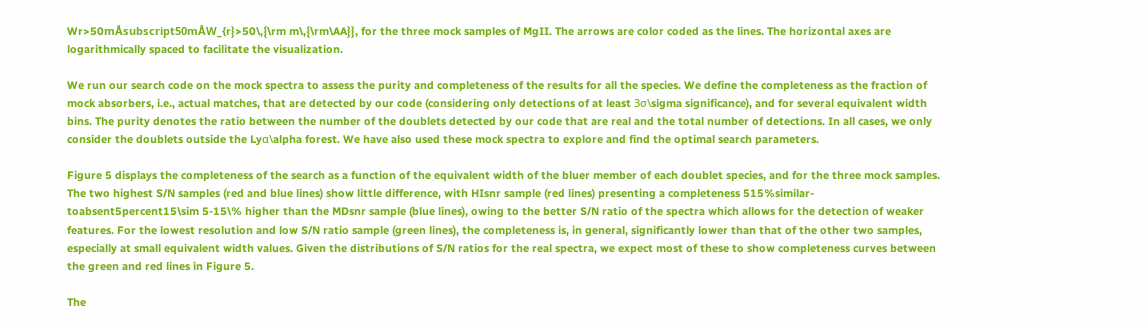Wr>50mÅsubscript50mÅW_{r}>50\,{\rm m\,{\rm\AA}}, for the three mock samples of MgII. The arrows are color coded as the lines. The horizontal axes are logarithmically spaced to facilitate the visualization.

We run our search code on the mock spectra to assess the purity and completeness of the results for all the species. We define the completeness as the fraction of mock absorbers, i.e., actual matches, that are detected by our code (considering only detections of at least 3σ\sigma significance), and for several equivalent width bins. The purity denotes the ratio between the number of the doublets detected by our code that are real and the total number of detections. In all cases, we only consider the doublets outside the Lyα\alpha forest. We have also used these mock spectra to explore and find the optimal search parameters.

Figure 5 displays the completeness of the search as a function of the equivalent width of the bluer member of each doublet species, and for the three mock samples. The two highest S/N samples (red and blue lines) show little difference, with HIsnr sample (red lines) presenting a completeness 515%similar-toabsent5percent15\sim 5-15\% higher than the MDsnr sample (blue lines), owing to the better S/N ratio of the spectra which allows for the detection of weaker features. For the lowest resolution and low S/N ratio sample (green lines), the completeness is, in general, significantly lower than that of the other two samples, especially at small equivalent width values. Given the distributions of S/N ratios for the real spectra, we expect most of these to show completeness curves between the green and red lines in Figure 5.

The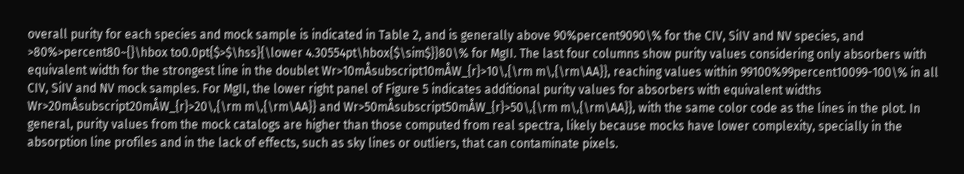overall purity for each species and mock sample is indicated in Table 2, and is generally above 90%percent9090\% for the CIV, SiIV and NV species, and >80%>percent80~{}\hbox to0.0pt{$>$\hss}{\lower 4.30554pt\hbox{$\sim$}}80\% for MgII. The last four columns show purity values considering only absorbers with equivalent width for the strongest line in the doublet Wr>10mÅsubscript10mÅW_{r}>10\,{\rm m\,{\rm\AA}}, reaching values within 99100%99percent10099-100\% in all CIV, SiIV and NV mock samples. For MgII, the lower right panel of Figure 5 indicates additional purity values for absorbers with equivalent widths Wr>20mÅsubscript20mÅW_{r}>20\,{\rm m\,{\rm\AA}} and Wr>50mÅsubscript50mÅW_{r}>50\,{\rm m\,{\rm\AA}}, with the same color code as the lines in the plot. In general, purity values from the mock catalogs are higher than those computed from real spectra, likely because mocks have lower complexity, specially in the absorption line profiles and in the lack of effects, such as sky lines or outliers, that can contaminate pixels.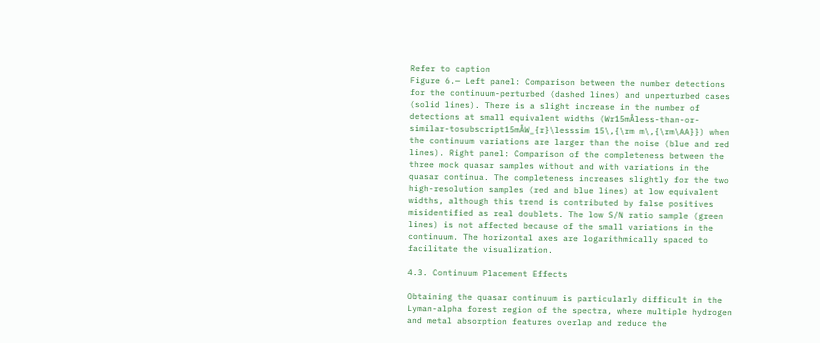Refer to caption
Figure 6.— Left panel: Comparison between the number detections for the continuum-perturbed (dashed lines) and unperturbed cases (solid lines). There is a slight increase in the number of detections at small equivalent widths (Wr15mÅless-than-or-similar-tosubscript15mÅW_{r}\lesssim 15\,{\rm m\,{\rm\AA}}) when the continuum variations are larger than the noise (blue and red lines). Right panel: Comparison of the completeness between the three mock quasar samples without and with variations in the quasar continua. The completeness increases slightly for the two high-resolution samples (red and blue lines) at low equivalent widths, although this trend is contributed by false positives misidentified as real doublets. The low S/N ratio sample (green lines) is not affected because of the small variations in the continuum. The horizontal axes are logarithmically spaced to facilitate the visualization.

4.3. Continuum Placement Effects

Obtaining the quasar continuum is particularly difficult in the Lyman-alpha forest region of the spectra, where multiple hydrogen and metal absorption features overlap and reduce the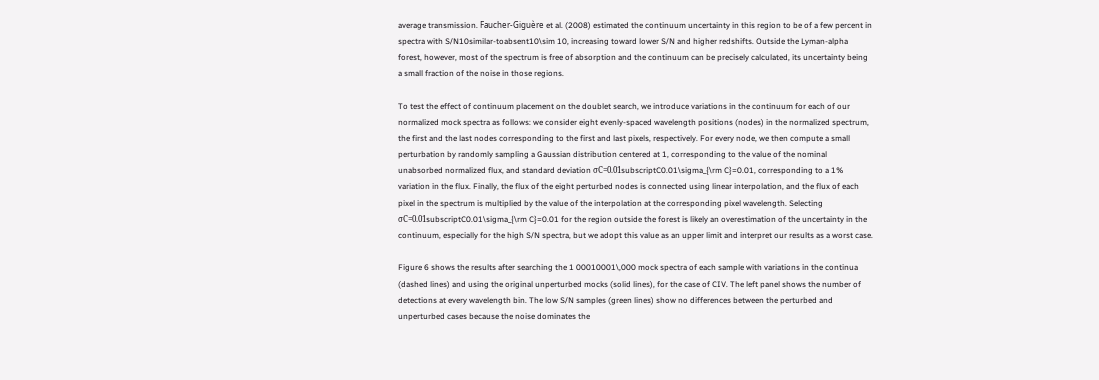average transmission. Faucher-Giguère et al. (2008) estimated the continuum uncertainty in this region to be of a few percent in spectra with S/N10similar-toabsent10\sim 10, increasing toward lower S/N and higher redshifts. Outside the Lyman-alpha forest, however, most of the spectrum is free of absorption and the continuum can be precisely calculated, its uncertainty being a small fraction of the noise in those regions.

To test the effect of continuum placement on the doublet search, we introduce variations in the continuum for each of our normalized mock spectra as follows: we consider eight evenly-spaced wavelength positions (nodes) in the normalized spectrum, the first and the last nodes corresponding to the first and last pixels, respectively. For every node, we then compute a small perturbation by randomly sampling a Gaussian distribution centered at 1, corresponding to the value of the nominal unabsorbed normalized flux, and standard deviation σC=0.01subscriptC0.01\sigma_{\rm C}=0.01, corresponding to a 1% variation in the flux. Finally, the flux of the eight perturbed nodes is connected using linear interpolation, and the flux of each pixel in the spectrum is multiplied by the value of the interpolation at the corresponding pixel wavelength. Selecting σC=0.01subscriptC0.01\sigma_{\rm C}=0.01 for the region outside the forest is likely an overestimation of the uncertainty in the continuum, especially for the high S/N spectra, but we adopt this value as an upper limit and interpret our results as a worst case.

Figure 6 shows the results after searching the 1 00010001\,000 mock spectra of each sample with variations in the continua (dashed lines) and using the original unperturbed mocks (solid lines), for the case of CIV. The left panel shows the number of detections at every wavelength bin. The low S/N samples (green lines) show no differences between the perturbed and unperturbed cases because the noise dominates the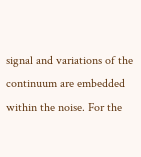signal and variations of the continuum are embedded within the noise. For the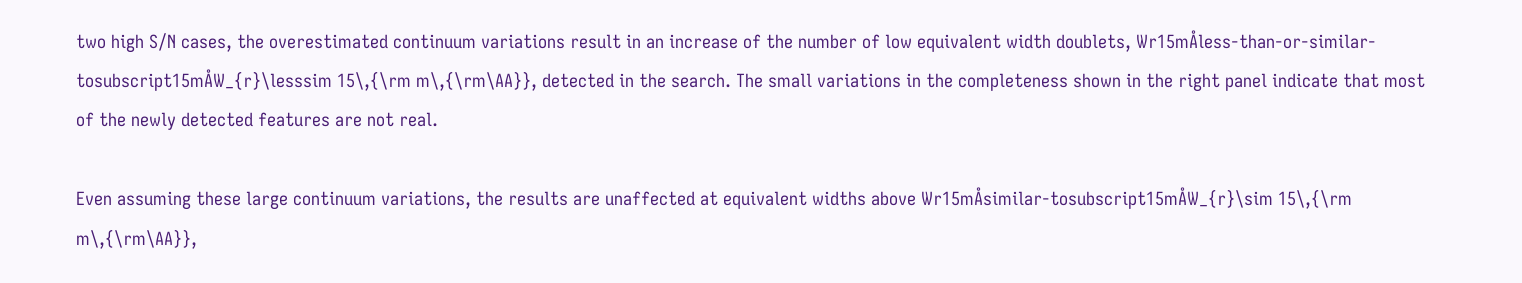two high S/N cases, the overestimated continuum variations result in an increase of the number of low equivalent width doublets, Wr15mÅless-than-or-similar-tosubscript15mÅW_{r}\lesssim 15\,{\rm m\,{\rm\AA}}, detected in the search. The small variations in the completeness shown in the right panel indicate that most of the newly detected features are not real.

Even assuming these large continuum variations, the results are unaffected at equivalent widths above Wr15mÅsimilar-tosubscript15mÅW_{r}\sim 15\,{\rm m\,{\rm\AA}},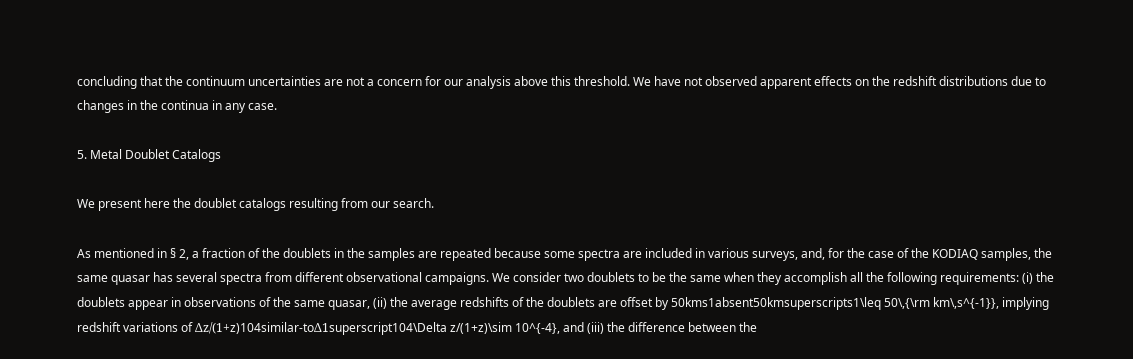concluding that the continuum uncertainties are not a concern for our analysis above this threshold. We have not observed apparent effects on the redshift distributions due to changes in the continua in any case.

5. Metal Doublet Catalogs

We present here the doublet catalogs resulting from our search.

As mentioned in § 2, a fraction of the doublets in the samples are repeated because some spectra are included in various surveys, and, for the case of the KODIAQ samples, the same quasar has several spectra from different observational campaigns. We consider two doublets to be the same when they accomplish all the following requirements: (i) the doublets appear in observations of the same quasar, (ii) the average redshifts of the doublets are offset by 50kms1absent50kmsuperscripts1\leq 50\,{\rm km\,s^{-1}}, implying redshift variations of Δz/(1+z)104similar-toΔ1superscript104\Delta z/(1+z)\sim 10^{-4}, and (iii) the difference between the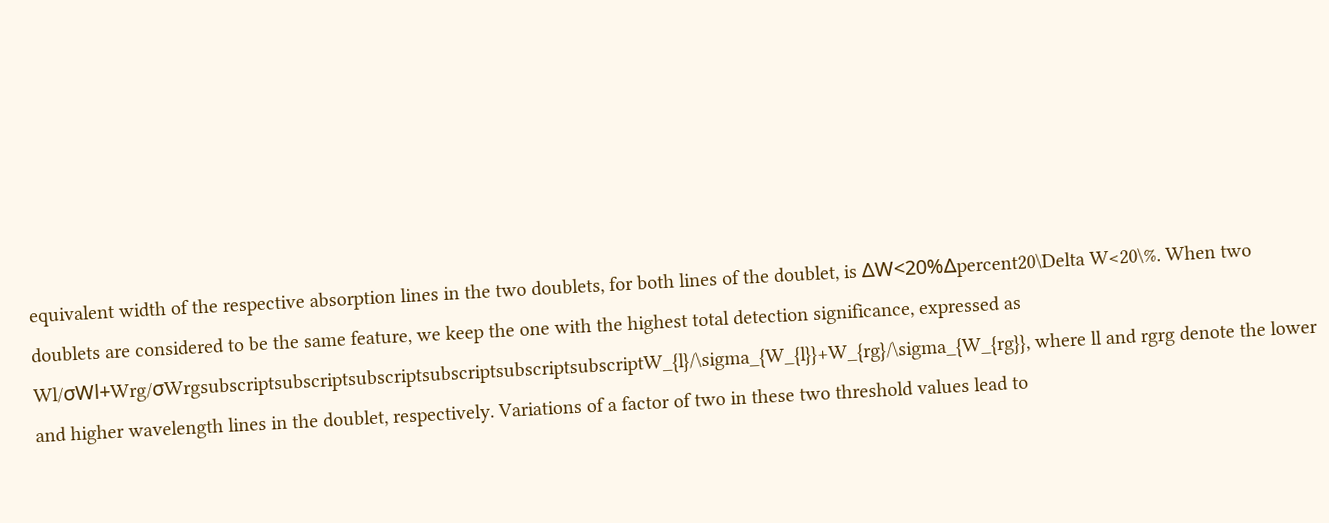equivalent width of the respective absorption lines in the two doublets, for both lines of the doublet, is ΔW<20%Δpercent20\Delta W<20\%. When two doublets are considered to be the same feature, we keep the one with the highest total detection significance, expressed as Wl/σWl+Wrg/σWrgsubscriptsubscriptsubscriptsubscriptsubscriptsubscriptW_{l}/\sigma_{W_{l}}+W_{rg}/\sigma_{W_{rg}}, where ll and rgrg denote the lower and higher wavelength lines in the doublet, respectively. Variations of a factor of two in these two threshold values lead to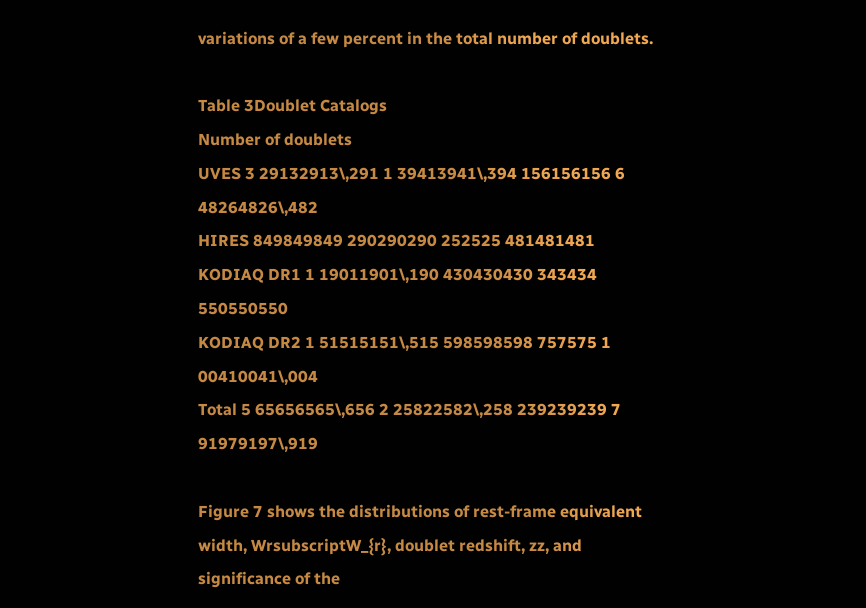variations of a few percent in the total number of doublets.

Table 3Doublet Catalogs
Number of doublets
UVES 3 29132913\,291 1 39413941\,394 156156156 6 48264826\,482
HIRES 849849849 290290290 252525 481481481
KODIAQ DR1 1 19011901\,190 430430430 343434 550550550
KODIAQ DR2 1 51515151\,515 598598598 757575 1 00410041\,004
Total 5 65656565\,656 2 25822582\,258 239239239 7 91979197\,919

Figure 7 shows the distributions of rest-frame equivalent width, WrsubscriptW_{r}, doublet redshift, zz, and significance of the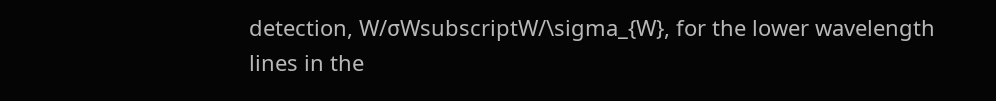detection, W/σWsubscriptW/\sigma_{W}, for the lower wavelength lines in the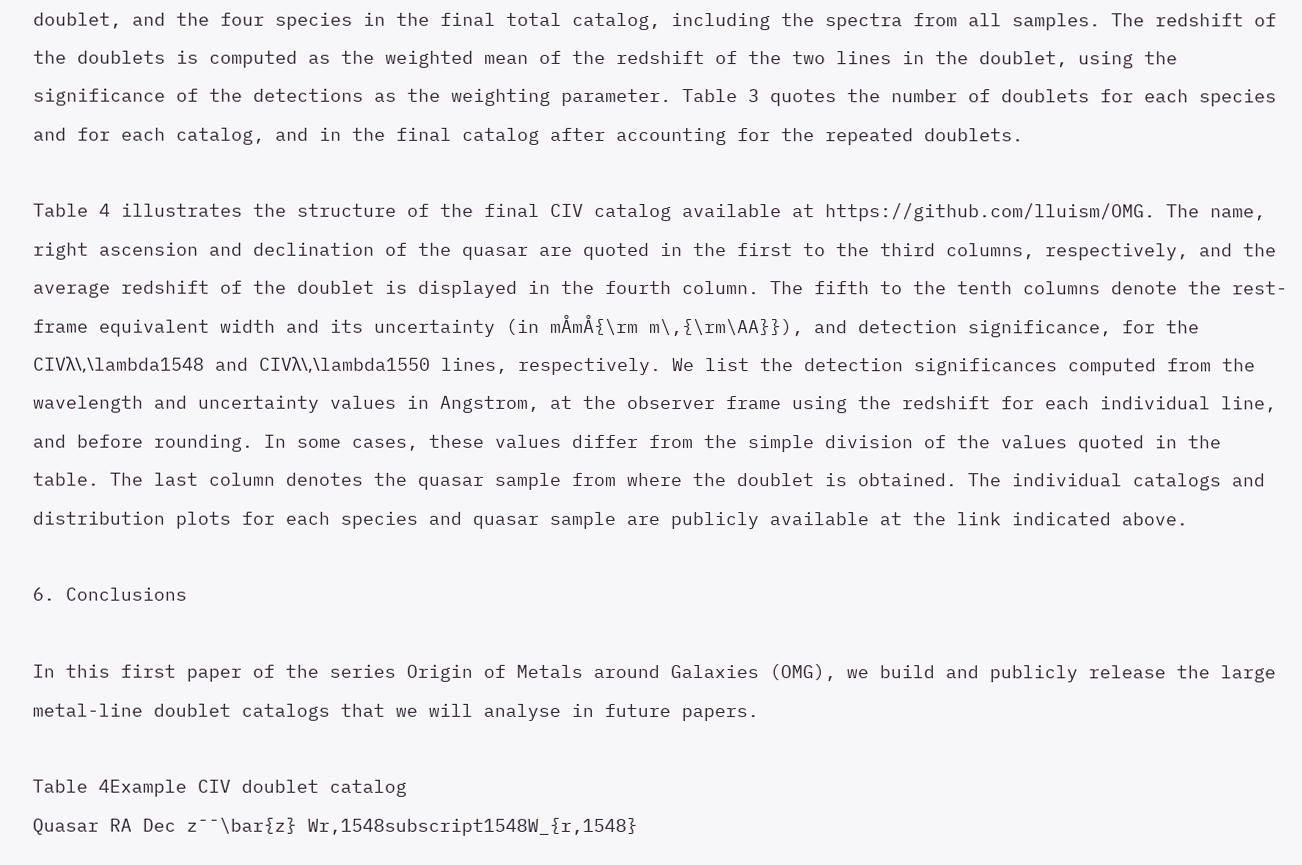doublet, and the four species in the final total catalog, including the spectra from all samples. The redshift of the doublets is computed as the weighted mean of the redshift of the two lines in the doublet, using the significance of the detections as the weighting parameter. Table 3 quotes the number of doublets for each species and for each catalog, and in the final catalog after accounting for the repeated doublets.

Table 4 illustrates the structure of the final CIV catalog available at https://github.com/lluism/OMG. The name, right ascension and declination of the quasar are quoted in the first to the third columns, respectively, and the average redshift of the doublet is displayed in the fourth column. The fifth to the tenth columns denote the rest-frame equivalent width and its uncertainty (in mÅmÅ{\rm m\,{\rm\AA}}), and detection significance, for the CIVλ\,\lambda1548 and CIVλ\,\lambda1550 lines, respectively. We list the detection significances computed from the wavelength and uncertainty values in Angstrom, at the observer frame using the redshift for each individual line, and before rounding. In some cases, these values differ from the simple division of the values quoted in the table. The last column denotes the quasar sample from where the doublet is obtained. The individual catalogs and distribution plots for each species and quasar sample are publicly available at the link indicated above.

6. Conclusions

In this first paper of the series Origin of Metals around Galaxies (OMG), we build and publicly release the large metal-line doublet catalogs that we will analyse in future papers.

Table 4Example CIV doublet catalog
Quasar RA Dec z¯¯\bar{z} Wr,1548subscript1548W_{r,1548}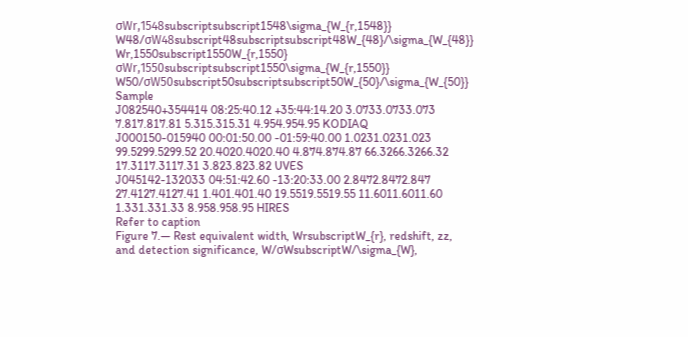σWr,1548subscriptsubscript1548\sigma_{W_{r,1548}} W48/σW48subscript48subscriptsubscript48W_{48}/\sigma_{W_{48}} Wr,1550subscript1550W_{r,1550} σWr,1550subscriptsubscript1550\sigma_{W_{r,1550}} W50/σW50subscript50subscriptsubscript50W_{50}/\sigma_{W_{50}} Sample
J082540+354414 08:25:40.12 +35:44:14.20 3.0733.0733.073 7.817.817.81 5.315.315.31 4.954.954.95 KODIAQ
J000150-015940 00:01:50.00 -01:59:40.00 1.0231.0231.023 99.5299.5299.52 20.4020.4020.40 4.874.874.87 66.3266.3266.32 17.3117.3117.31 3.823.823.82 UVES
J045142-132033 04:51:42.60 -13:20:33.00 2.8472.8472.847 27.4127.4127.41 1.401.401.40 19.5519.5519.55 11.6011.6011.60 1.331.331.33 8.958.958.95 HIRES
Refer to caption
Figure 7.— Rest equivalent width, WrsubscriptW_{r}, redshift, zz, and detection significance, W/σWsubscriptW/\sigma_{W},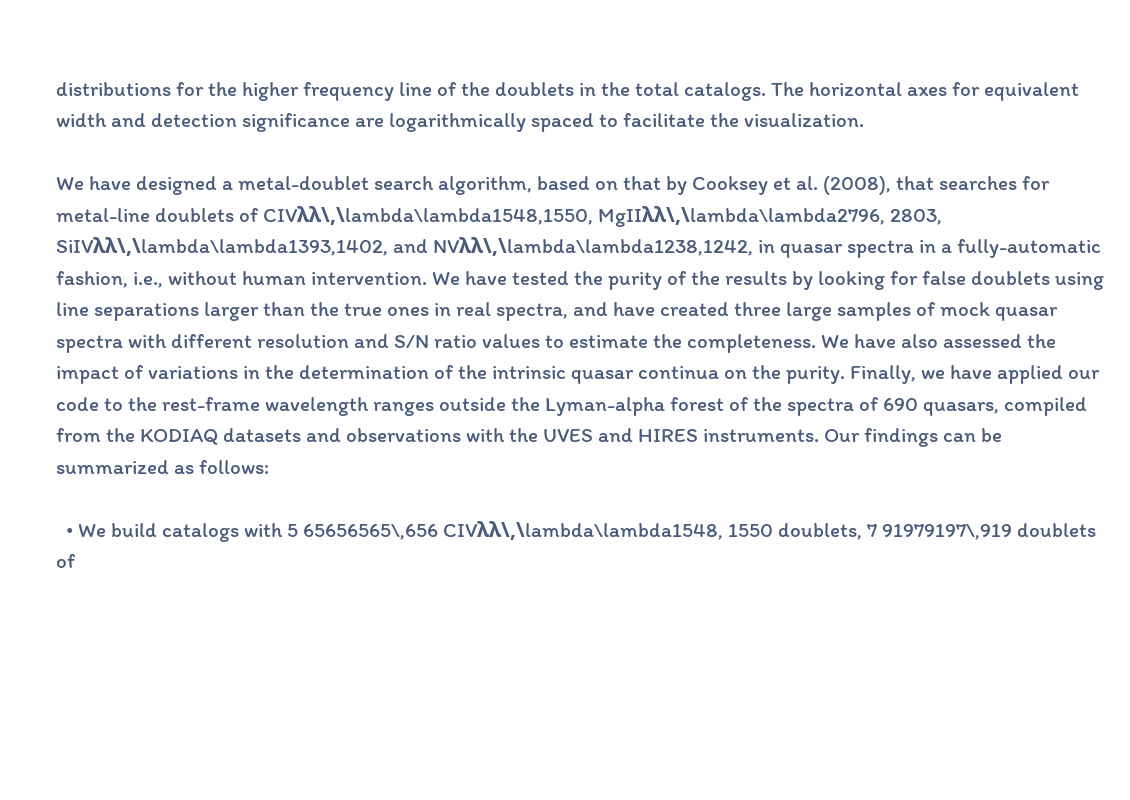distributions for the higher frequency line of the doublets in the total catalogs. The horizontal axes for equivalent width and detection significance are logarithmically spaced to facilitate the visualization.

We have designed a metal-doublet search algorithm, based on that by Cooksey et al. (2008), that searches for metal-line doublets of CIVλλ\,\lambda\lambda1548,1550, MgIIλλ\,\lambda\lambda2796, 2803, SiIVλλ\,\lambda\lambda1393,1402, and NVλλ\,\lambda\lambda1238,1242, in quasar spectra in a fully-automatic fashion, i.e., without human intervention. We have tested the purity of the results by looking for false doublets using line separations larger than the true ones in real spectra, and have created three large samples of mock quasar spectra with different resolution and S/N ratio values to estimate the completeness. We have also assessed the impact of variations in the determination of the intrinsic quasar continua on the purity. Finally, we have applied our code to the rest-frame wavelength ranges outside the Lyman-alpha forest of the spectra of 690 quasars, compiled from the KODIAQ datasets and observations with the UVES and HIRES instruments. Our findings can be summarized as follows:

  • We build catalogs with 5 65656565\,656 CIVλλ\,\lambda\lambda1548, 1550 doublets, 7 91979197\,919 doublets of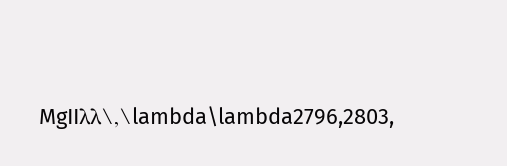MgIIλλ\,\lambda\lambda2796,2803,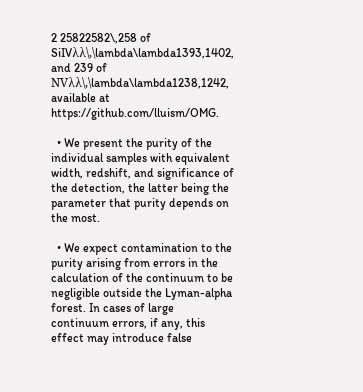2 25822582\,258 of SiIVλλ\,\lambda\lambda1393,1402, and 239 of NVλλ\,\lambda\lambda1238,1242, available at https://github.com/lluism/OMG.

  • We present the purity of the individual samples with equivalent width, redshift, and significance of the detection, the latter being the parameter that purity depends on the most.

  • We expect contamination to the purity arising from errors in the calculation of the continuum to be negligible outside the Lyman-alpha forest. In cases of large continuum errors, if any, this effect may introduce false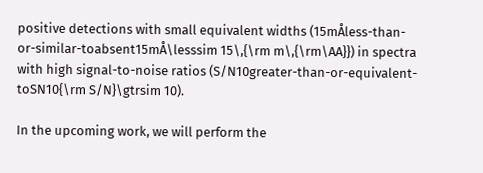positive detections with small equivalent widths (15mÅless-than-or-similar-toabsent15mÅ\lesssim 15\,{\rm m\,{\rm\AA}}) in spectra with high signal-to-noise ratios (S/N10greater-than-or-equivalent-toSN10{\rm S/N}\gtrsim 10).

In the upcoming work, we will perform the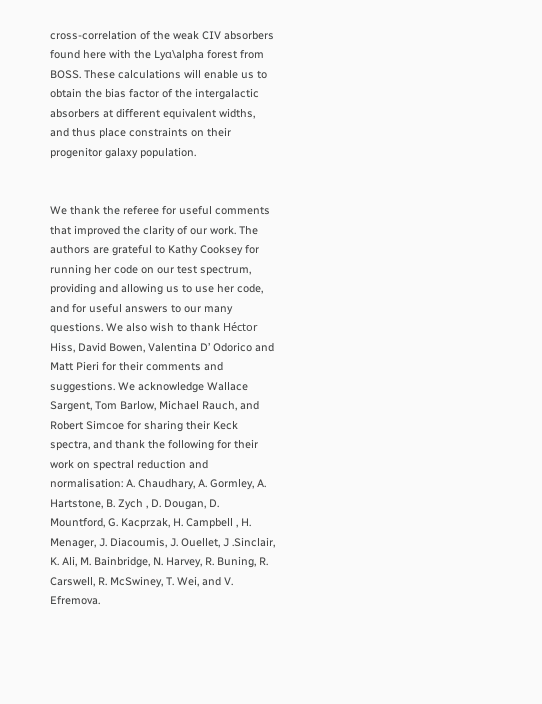cross-correlation of the weak CIV absorbers found here with the Lyα\alpha forest from BOSS. These calculations will enable us to obtain the bias factor of the intergalactic absorbers at different equivalent widths, and thus place constraints on their progenitor galaxy population.


We thank the referee for useful comments that improved the clarity of our work. The authors are grateful to Kathy Cooksey for running her code on our test spectrum, providing and allowing us to use her code, and for useful answers to our many questions. We also wish to thank Héctor Hiss, David Bowen, Valentina D’ Odorico and Matt Pieri for their comments and suggestions. We acknowledge Wallace Sargent, Tom Barlow, Michael Rauch, and Robert Simcoe for sharing their Keck spectra, and thank the following for their work on spectral reduction and normalisation: A. Chaudhary, A. Gormley, A. Hartstone, B. Zych , D. Dougan, D. Mountford, G. Kacprzak, H. Campbell , H. Menager, J. Diacoumis, J. Ouellet, J .Sinclair, K. Ali, M. Bainbridge, N. Harvey, R. Buning, R. Carswell, R. McSwiney, T. Wei, and V. Efremova.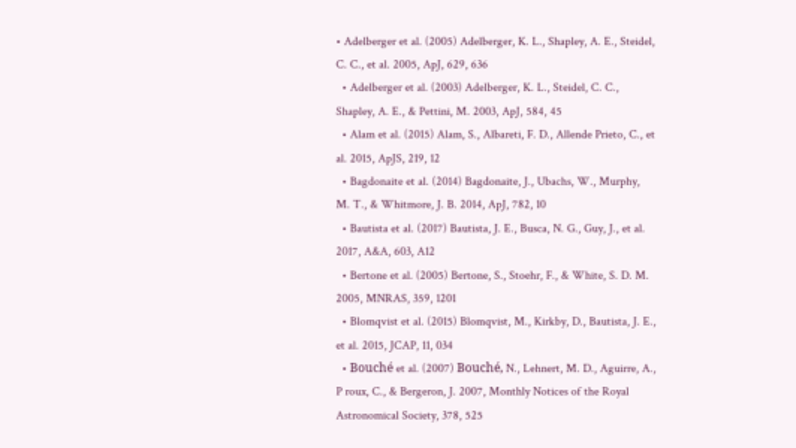• Adelberger et al. (2005) Adelberger, K. L., Shapley, A. E., Steidel, C. C., et al. 2005, ApJ, 629, 636
  • Adelberger et al. (2003) Adelberger, K. L., Steidel, C. C., Shapley, A. E., & Pettini, M. 2003, ApJ, 584, 45
  • Alam et al. (2015) Alam, S., Albareti, F. D., Allende Prieto, C., et al. 2015, ApJS, 219, 12
  • Bagdonaite et al. (2014) Bagdonaite, J., Ubachs, W., Murphy, M. T., & Whitmore, J. B. 2014, ApJ, 782, 10
  • Bautista et al. (2017) Bautista, J. E., Busca, N. G., Guy, J., et al. 2017, A&A, 603, A12
  • Bertone et al. (2005) Bertone, S., Stoehr, F., & White, S. D. M. 2005, MNRAS, 359, 1201
  • Blomqvist et al. (2015) Blomqvist, M., Kirkby, D., Bautista, J. E., et al. 2015, JCAP, 11, 034
  • Bouché et al. (2007) Bouché, N., Lehnert, M. D., Aguirre, A., P roux, C., & Bergeron, J. 2007, Monthly Notices of the Royal Astronomical Society, 378, 525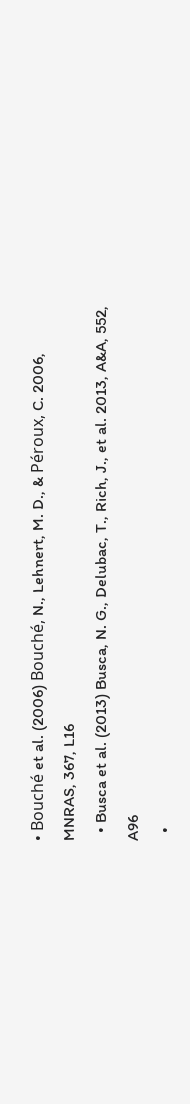• Bouché et al. (2006) Bouché, N., Lehnert, M. D., & Péroux, C. 2006, MNRAS, 367, L16
  • Busca et al. (2013) Busca, N. G., Delubac, T., Rich, J., et al. 2013, A&A, 552, A96
  •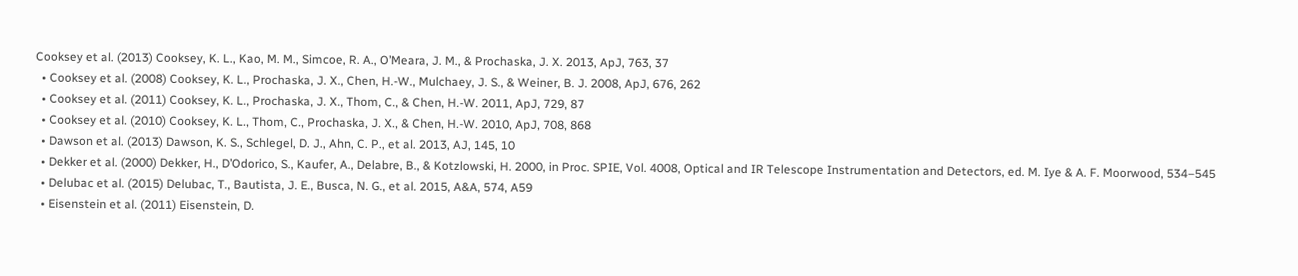Cooksey et al. (2013) Cooksey, K. L., Kao, M. M., Simcoe, R. A., O’Meara, J. M., & Prochaska, J. X. 2013, ApJ, 763, 37
  • Cooksey et al. (2008) Cooksey, K. L., Prochaska, J. X., Chen, H.-W., Mulchaey, J. S., & Weiner, B. J. 2008, ApJ, 676, 262
  • Cooksey et al. (2011) Cooksey, K. L., Prochaska, J. X., Thom, C., & Chen, H.-W. 2011, ApJ, 729, 87
  • Cooksey et al. (2010) Cooksey, K. L., Thom, C., Prochaska, J. X., & Chen, H.-W. 2010, ApJ, 708, 868
  • Dawson et al. (2013) Dawson, K. S., Schlegel, D. J., Ahn, C. P., et al. 2013, AJ, 145, 10
  • Dekker et al. (2000) Dekker, H., D’Odorico, S., Kaufer, A., Delabre, B., & Kotzlowski, H. 2000, in Proc. SPIE, Vol. 4008, Optical and IR Telescope Instrumentation and Detectors, ed. M. Iye & A. F. Moorwood, 534–545
  • Delubac et al. (2015) Delubac, T., Bautista, J. E., Busca, N. G., et al. 2015, A&A, 574, A59
  • Eisenstein et al. (2011) Eisenstein, D.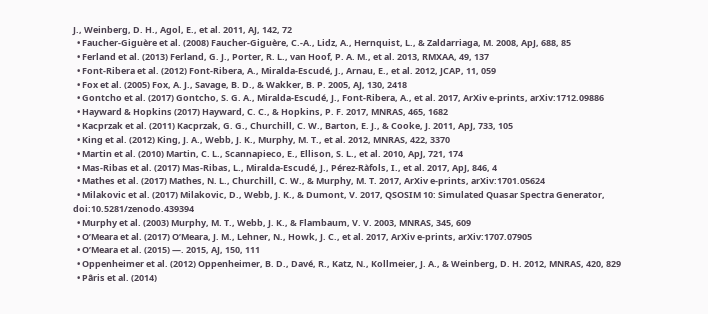J., Weinberg, D. H., Agol, E., et al. 2011, AJ, 142, 72
  • Faucher-Giguère et al. (2008) Faucher-Giguère, C.-A., Lidz, A., Hernquist, L., & Zaldarriaga, M. 2008, ApJ, 688, 85
  • Ferland et al. (2013) Ferland, G. J., Porter, R. L., van Hoof, P. A. M., et al. 2013, RMXAA, 49, 137
  • Font-Ribera et al. (2012) Font-Ribera, A., Miralda-Escudé, J., Arnau, E., et al. 2012, JCAP, 11, 059
  • Fox et al. (2005) Fox, A. J., Savage, B. D., & Wakker, B. P. 2005, AJ, 130, 2418
  • Gontcho et al. (2017) Gontcho, S. G. A., Miralda-Escudé, J., Font-Ribera, A., et al. 2017, ArXiv e-prints, arXiv:1712.09886
  • Hayward & Hopkins (2017) Hayward, C. C., & Hopkins, P. F. 2017, MNRAS, 465, 1682
  • Kacprzak et al. (2011) Kacprzak, G. G., Churchill, C. W., Barton, E. J., & Cooke, J. 2011, ApJ, 733, 105
  • King et al. (2012) King, J. A., Webb, J. K., Murphy, M. T., et al. 2012, MNRAS, 422, 3370
  • Martin et al. (2010) Martin, C. L., Scannapieco, E., Ellison, S. L., et al. 2010, ApJ, 721, 174
  • Mas-Ribas et al. (2017) Mas-Ribas, L., Miralda-Escudé, J., Pérez-Ràfols, I., et al. 2017, ApJ, 846, 4
  • Mathes et al. (2017) Mathes, N. L., Churchill, C. W., & Murphy, M. T. 2017, ArXiv e-prints, arXiv:1701.05624
  • Milakovic et al. (2017) Milakovic, D., Webb, J. K., & Dumont, V. 2017, QSOSIM 10: Simulated Quasar Spectra Generator, doi:10.5281/zenodo.439394
  • Murphy et al. (2003) Murphy, M. T., Webb, J. K., & Flambaum, V. V. 2003, MNRAS, 345, 609
  • O’Meara et al. (2017) O’Meara, J. M., Lehner, N., Howk, J. C., et al. 2017, ArXiv e-prints, arXiv:1707.07905
  • O’Meara et al. (2015) —. 2015, AJ, 150, 111
  • Oppenheimer et al. (2012) Oppenheimer, B. D., Davé, R., Katz, N., Kollmeier, J. A., & Weinberg, D. H. 2012, MNRAS, 420, 829
  • Pâris et al. (2014)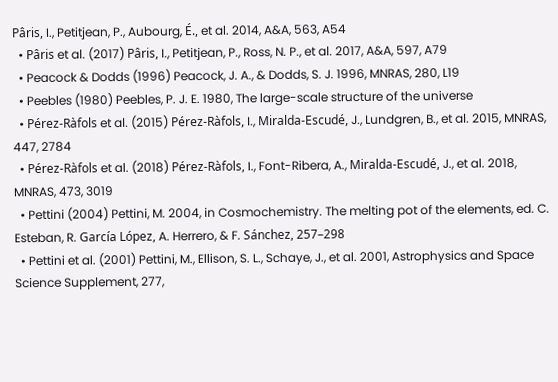Pâris, I., Petitjean, P., Aubourg, É., et al. 2014, A&A, 563, A54
  • Pâris et al. (2017) Pâris, I., Petitjean, P., Ross, N. P., et al. 2017, A&A, 597, A79
  • Peacock & Dodds (1996) Peacock, J. A., & Dodds, S. J. 1996, MNRAS, 280, L19
  • Peebles (1980) Peebles, P. J. E. 1980, The large-scale structure of the universe
  • Pérez-Ràfols et al. (2015) Pérez-Ràfols, I., Miralda-Escudé, J., Lundgren, B., et al. 2015, MNRAS, 447, 2784
  • Pérez-Ràfols et al. (2018) Pérez-Ràfols, I., Font-Ribera, A., Miralda-Escudé, J., et al. 2018, MNRAS, 473, 3019
  • Pettini (2004) Pettini, M. 2004, in Cosmochemistry. The melting pot of the elements, ed. C. Esteban, R. García López, A. Herrero, & F. Sánchez, 257–298
  • Pettini et al. (2001) Pettini, M., Ellison, S. L., Schaye, J., et al. 2001, Astrophysics and Space Science Supplement, 277,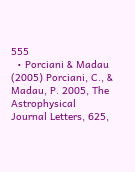555
  • Porciani & Madau (2005) Porciani, C., & Madau, P. 2005, The Astrophysical Journal Letters, 625,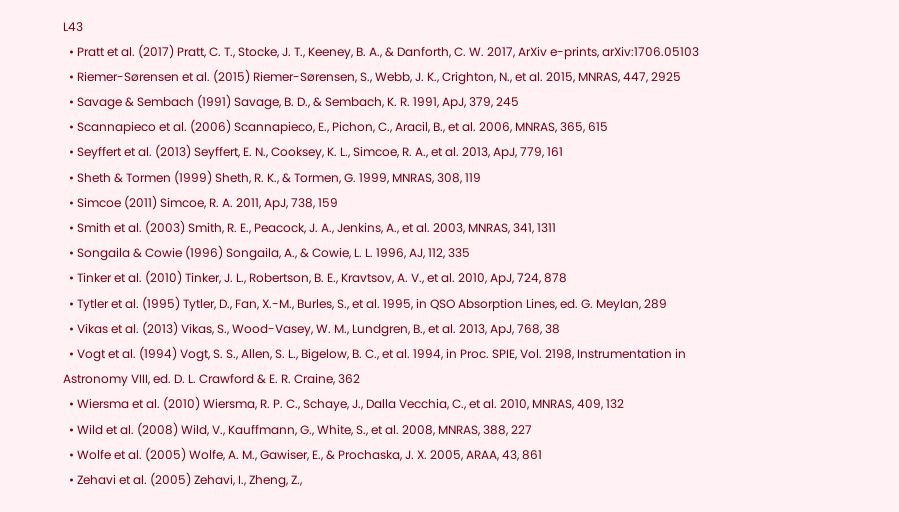L43
  • Pratt et al. (2017) Pratt, C. T., Stocke, J. T., Keeney, B. A., & Danforth, C. W. 2017, ArXiv e-prints, arXiv:1706.05103
  • Riemer-Sørensen et al. (2015) Riemer-Sørensen, S., Webb, J. K., Crighton, N., et al. 2015, MNRAS, 447, 2925
  • Savage & Sembach (1991) Savage, B. D., & Sembach, K. R. 1991, ApJ, 379, 245
  • Scannapieco et al. (2006) Scannapieco, E., Pichon, C., Aracil, B., et al. 2006, MNRAS, 365, 615
  • Seyffert et al. (2013) Seyffert, E. N., Cooksey, K. L., Simcoe, R. A., et al. 2013, ApJ, 779, 161
  • Sheth & Tormen (1999) Sheth, R. K., & Tormen, G. 1999, MNRAS, 308, 119
  • Simcoe (2011) Simcoe, R. A. 2011, ApJ, 738, 159
  • Smith et al. (2003) Smith, R. E., Peacock, J. A., Jenkins, A., et al. 2003, MNRAS, 341, 1311
  • Songaila & Cowie (1996) Songaila, A., & Cowie, L. L. 1996, AJ, 112, 335
  • Tinker et al. (2010) Tinker, J. L., Robertson, B. E., Kravtsov, A. V., et al. 2010, ApJ, 724, 878
  • Tytler et al. (1995) Tytler, D., Fan, X.-M., Burles, S., et al. 1995, in QSO Absorption Lines, ed. G. Meylan, 289
  • Vikas et al. (2013) Vikas, S., Wood-Vasey, W. M., Lundgren, B., et al. 2013, ApJ, 768, 38
  • Vogt et al. (1994) Vogt, S. S., Allen, S. L., Bigelow, B. C., et al. 1994, in Proc. SPIE, Vol. 2198, Instrumentation in Astronomy VIII, ed. D. L. Crawford & E. R. Craine, 362
  • Wiersma et al. (2010) Wiersma, R. P. C., Schaye, J., Dalla Vecchia, C., et al. 2010, MNRAS, 409, 132
  • Wild et al. (2008) Wild, V., Kauffmann, G., White, S., et al. 2008, MNRAS, 388, 227
  • Wolfe et al. (2005) Wolfe, A. M., Gawiser, E., & Prochaska, J. X. 2005, ARAA, 43, 861
  • Zehavi et al. (2005) Zehavi, I., Zheng, Z.,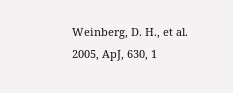Weinberg, D. H., et al. 2005, ApJ, 630, 1